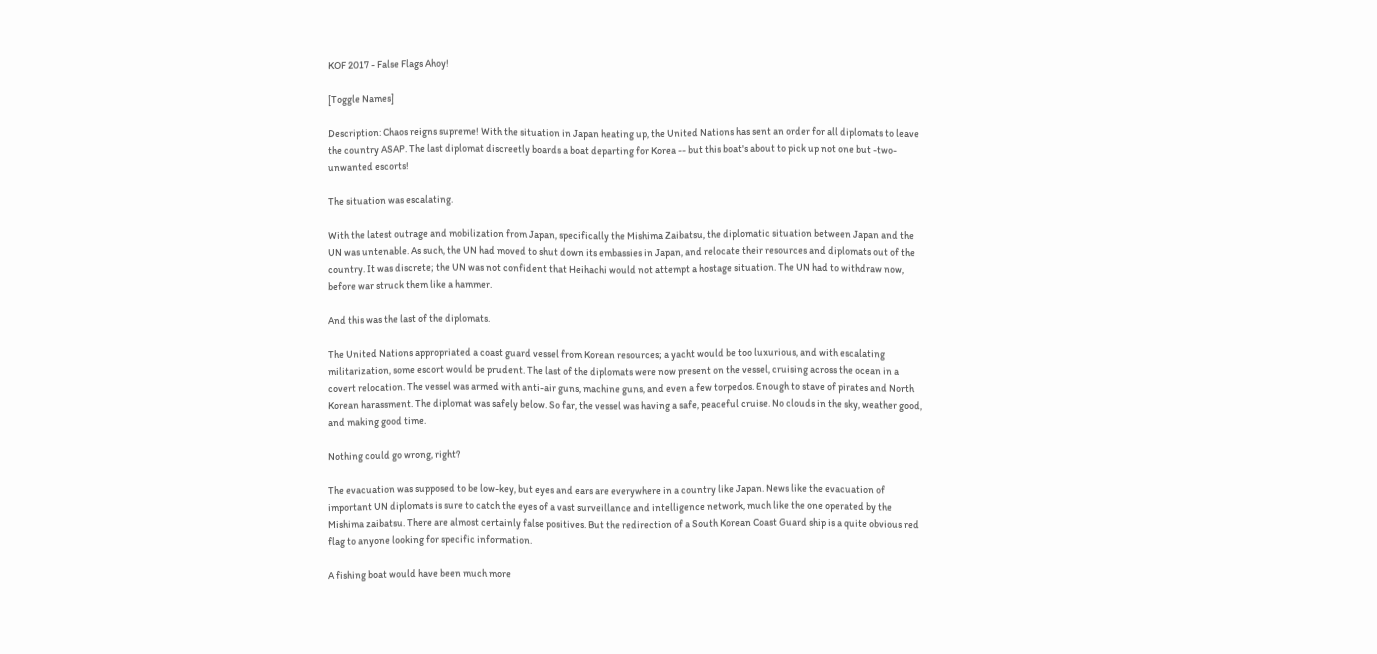KOF 2017 - False Flags Ahoy!

[Toggle Names]

Description: Chaos reigns supreme! With the situation in Japan heating up, the United Nations has sent an order for all diplomats to leave the country ASAP. The last diplomat discreetly boards a boat departing for Korea -- but this boat's about to pick up not one but -two- unwanted escorts!

The situation was escalating.

With the latest outrage and mobilization from Japan, specifically the Mishima Zaibatsu, the diplomatic situation between Japan and the UN was untenable. As such, the UN had moved to shut down its embassies in Japan, and relocate their resources and diplomats out of the country. It was discrete; the UN was not confident that Heihachi would not attempt a hostage situation. The UN had to withdraw now, before war struck them like a hammer.

And this was the last of the diplomats.

The United Nations appropriated a coast guard vessel from Korean resources; a yacht would be too luxurious, and with escalating militarization, some escort would be prudent. The last of the diplomats were now present on the vessel, cruising across the ocean in a covert relocation. The vessel was armed with anti-air guns, machine guns, and even a few torpedos. Enough to stave of pirates and North Korean harassment. The diplomat was safely below. So far, the vessel was having a safe, peaceful cruise. No clouds in the sky, weather good, and making good time.

Nothing could go wrong, right?

The evacuation was supposed to be low-key, but eyes and ears are everywhere in a country like Japan. News like the evacuation of important UN diplomats is sure to catch the eyes of a vast surveillance and intelligence network, much like the one operated by the Mishima zaibatsu. There are almost certainly false positives. But the redirection of a South Korean Coast Guard ship is a quite obvious red flag to anyone looking for specific information.

A fishing boat would have been much more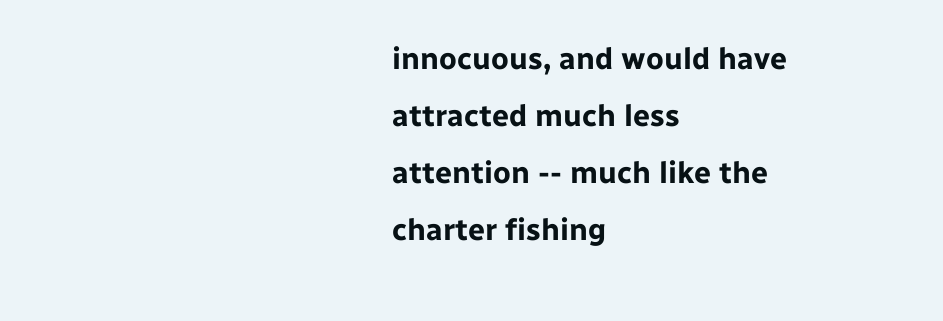innocuous, and would have attracted much less attention -- much like the charter fishing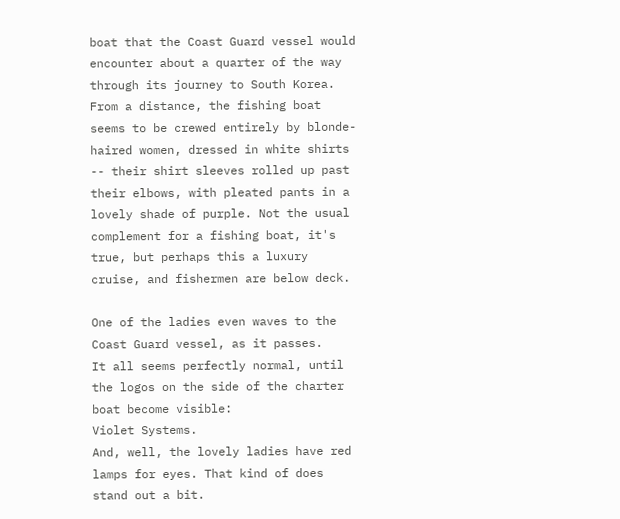boat that the Coast Guard vessel would encounter about a quarter of the way through its journey to South Korea. From a distance, the fishing boat seems to be crewed entirely by blonde-haired women, dressed in white shirts -- their shirt sleeves rolled up past their elbows, with pleated pants in a lovely shade of purple. Not the usual complement for a fishing boat, it's true, but perhaps this a luxury cruise, and fishermen are below deck.

One of the ladies even waves to the Coast Guard vessel, as it passes.
It all seems perfectly normal, until the logos on the side of the charter boat become visible:
Violet Systems.
And, well, the lovely ladies have red lamps for eyes. That kind of does stand out a bit.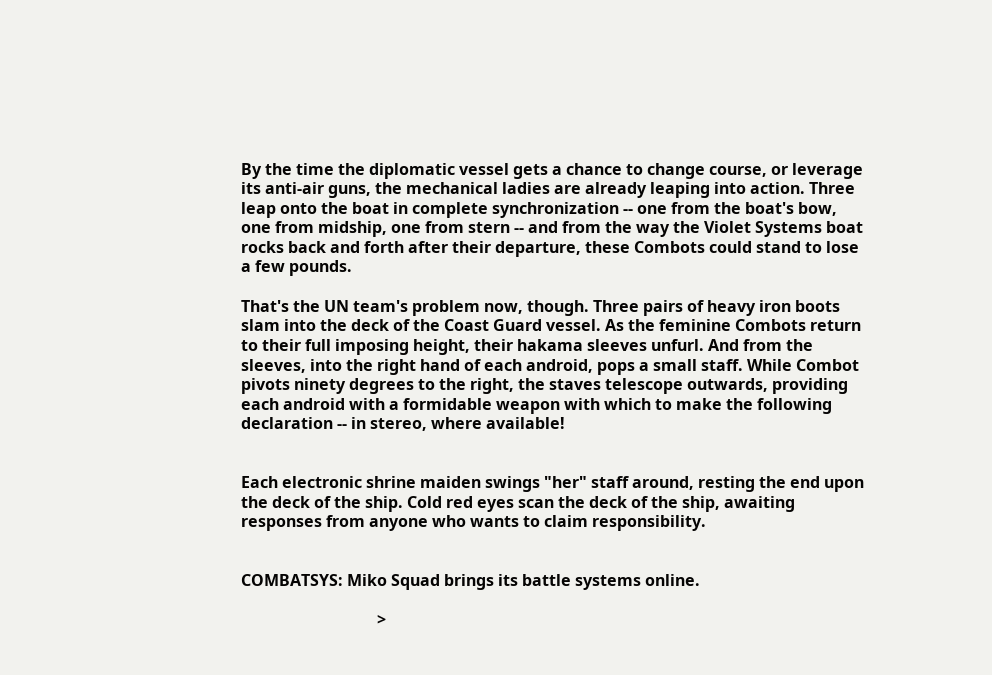By the time the diplomatic vessel gets a chance to change course, or leverage its anti-air guns, the mechanical ladies are already leaping into action. Three leap onto the boat in complete synchronization -- one from the boat's bow, one from midship, one from stern -- and from the way the Violet Systems boat rocks back and forth after their departure, these Combots could stand to lose a few pounds.

That's the UN team's problem now, though. Three pairs of heavy iron boots slam into the deck of the Coast Guard vessel. As the feminine Combots return to their full imposing height, their hakama sleeves unfurl. And from the sleeves, into the right hand of each android, pops a small staff. While Combot pivots ninety degrees to the right, the staves telescope outwards, providing each android with a formidable weapon with which to make the following declaration -- in stereo, where available!


Each electronic shrine maiden swings "her" staff around, resting the end upon the deck of the ship. Cold red eyes scan the deck of the ship, awaiting responses from anyone who wants to claim responsibility.


COMBATSYS: Miko Squad brings its battle systems online.

                                  >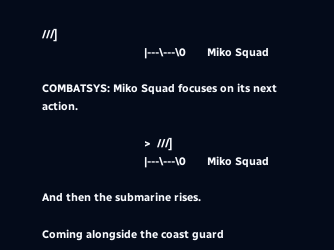///]
                                  |---\---\0       Miko Squad

COMBATSYS: Miko Squad focuses on its next action.

                                  >  ///]
                                  |---\---\0       Miko Squad

And then the submarine rises.

Coming alongside the coast guard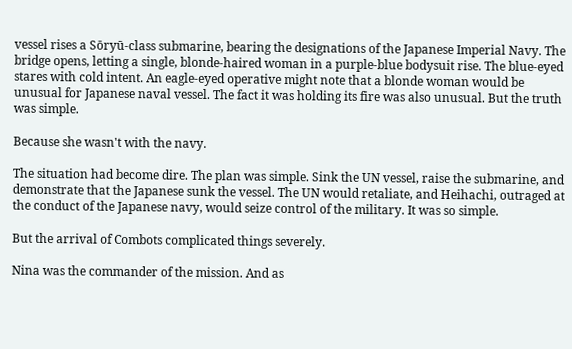vessel rises a Sōryū-class submarine, bearing the designations of the Japanese Imperial Navy. The bridge opens, letting a single, blonde-haired woman in a purple-blue bodysuit rise. The blue-eyed stares with cold intent. An eagle-eyed operative might note that a blonde woman would be unusual for Japanese naval vessel. The fact it was holding its fire was also unusual. But the truth was simple.

Because she wasn't with the navy.

The situation had become dire. The plan was simple. Sink the UN vessel, raise the submarine, and demonstrate that the Japanese sunk the vessel. The UN would retaliate, and Heihachi, outraged at the conduct of the Japanese navy, would seize control of the military. It was so simple.

But the arrival of Combots complicated things severely.

Nina was the commander of the mission. And as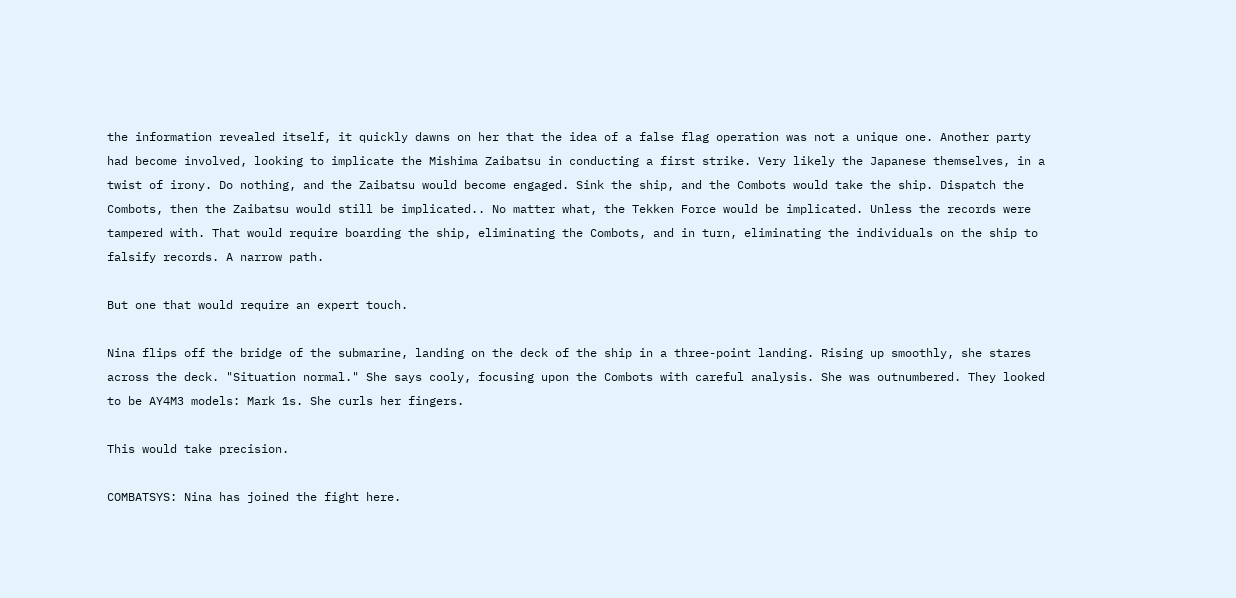the information revealed itself, it quickly dawns on her that the idea of a false flag operation was not a unique one. Another party had become involved, looking to implicate the Mishima Zaibatsu in conducting a first strike. Very likely the Japanese themselves, in a twist of irony. Do nothing, and the Zaibatsu would become engaged. Sink the ship, and the Combots would take the ship. Dispatch the Combots, then the Zaibatsu would still be implicated.. No matter what, the Tekken Force would be implicated. Unless the records were tampered with. That would require boarding the ship, eliminating the Combots, and in turn, eliminating the individuals on the ship to falsify records. A narrow path.

But one that would require an expert touch.

Nina flips off the bridge of the submarine, landing on the deck of the ship in a three-point landing. Rising up smoothly, she stares across the deck. "Situation normal." She says cooly, focusing upon the Combots with careful analysis. She was outnumbered. They looked to be AY4M3 models: Mark 1s. She curls her fingers.

This would take precision.

COMBATSYS: Nina has joined the fight here.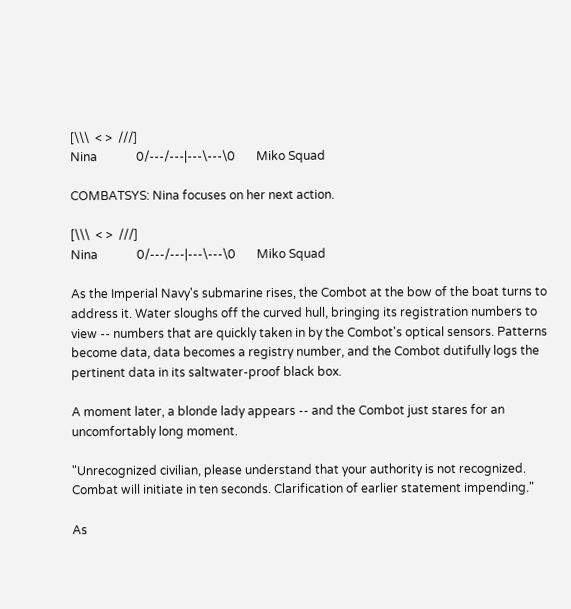[\\\  < >  ///]
Nina             0/---/---|---\---\0       Miko Squad

COMBATSYS: Nina focuses on her next action.

[\\\  < >  ///]
Nina             0/---/---|---\---\0       Miko Squad

As the Imperial Navy's submarine rises, the Combot at the bow of the boat turns to address it. Water sloughs off the curved hull, bringing its registration numbers to view -- numbers that are quickly taken in by the Combot's optical sensors. Patterns become data, data becomes a registry number, and the Combot dutifully logs the pertinent data in its saltwater-proof black box.

A moment later, a blonde lady appears -- and the Combot just stares for an uncomfortably long moment.

"Unrecognized civilian, please understand that your authority is not recognized. Combat will initiate in ten seconds. Clarification of earlier statement impending."

As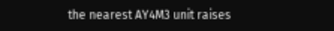the nearest AY4M3 unit raises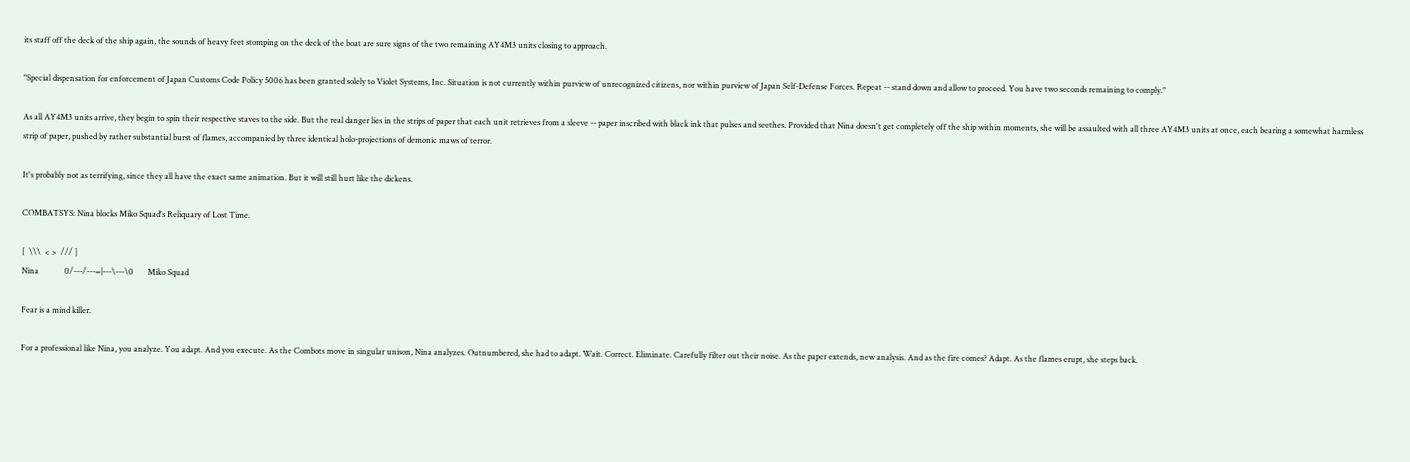its staff off the deck of the ship again, the sounds of heavy feet stomping on the deck of the boat are sure signs of the two remaining AY4M3 units closing to approach.

"Special dispensation for enforcement of Japan Customs Code Policy 5006 has been granted solely to Violet Systems, Inc. Situation is not currently within purview of unrecognized citizens, nor within purview of Japan Self-Defense Forces. Repeat -- stand down and allow to proceed. You have two seconds remaining to comply."

As all AY4M3 units arrive, they begin to spin their respective staves to the side. But the real danger lies in the strips of paper that each unit retrieves from a sleeve -- paper inscribed with black ink that pulses and seethes. Provided that Nina doesn't get completely off the ship within moments, she will be assaulted with all three AY4M3 units at once, each bearing a somewhat harmless strip of paper, pushed by rather substantial burst of flames, accompanied by three identical holo-projections of demonic maws of terror.

It's probably not as terrifying, since they all have the exact same animation. But it will still hurt like the dickens.

COMBATSYS: Nina blocks Miko Squad's Reliquary of Lost Time.

[  \\\  < >  /// ]
Nina             0/---/---=|---\---\0       Miko Squad

Fear is a mind killer.

For a professional like Nina, you analyze. You adapt. And you execute. As the Combots move in singular unison, Nina analyzes. Outnumbered, she had to adapt. Wait. Correct. Eliminate. Carefully filter out their noise. As the paper extends, new analysis. And as the fire comes? Adapt. As the flames erupt, she steps back.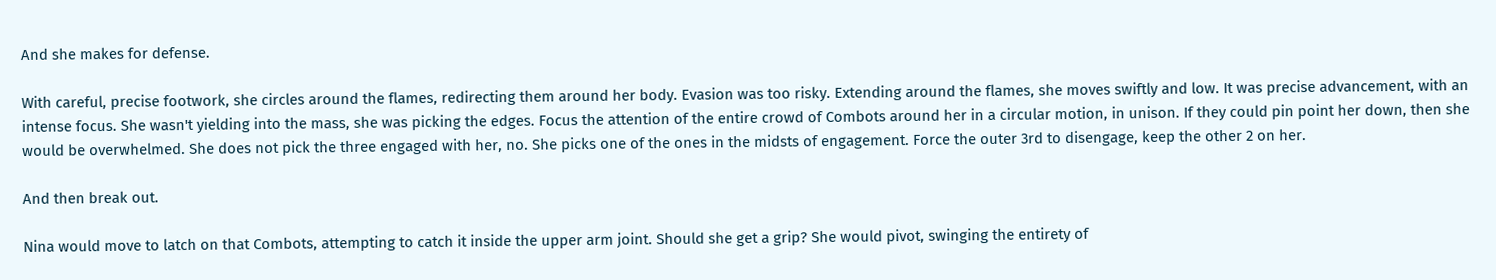And she makes for defense.

With careful, precise footwork, she circles around the flames, redirecting them around her body. Evasion was too risky. Extending around the flames, she moves swiftly and low. It was precise advancement, with an intense focus. She wasn't yielding into the mass, she was picking the edges. Focus the attention of the entire crowd of Combots around her in a circular motion, in unison. If they could pin point her down, then she would be overwhelmed. She does not pick the three engaged with her, no. She picks one of the ones in the midsts of engagement. Force the outer 3rd to disengage, keep the other 2 on her.

And then break out.

Nina would move to latch on that Combots, attempting to catch it inside the upper arm joint. Should she get a grip? She would pivot, swinging the entirety of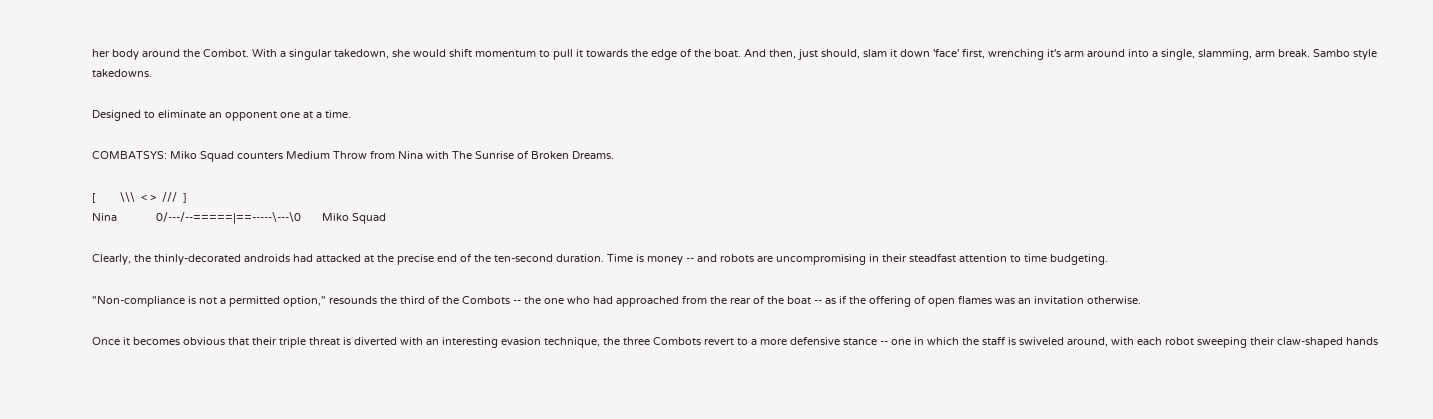her body around the Combot. With a singular takedown, she would shift momentum to pull it towards the edge of the boat. And then, just should, slam it down 'face' first, wrenching it's arm around into a single, slamming, arm break. Sambo style takedowns.

Designed to eliminate an opponent one at a time.

COMBATSYS: Miko Squad counters Medium Throw from Nina with The Sunrise of Broken Dreams.

[        \\\  < >  ///  ]
Nina             0/---/--=====|==-----\---\0       Miko Squad

Clearly, the thinly-decorated androids had attacked at the precise end of the ten-second duration. Time is money -- and robots are uncompromising in their steadfast attention to time budgeting.

"Non-compliance is not a permitted option," resounds the third of the Combots -- the one who had approached from the rear of the boat -- as if the offering of open flames was an invitation otherwise.

Once it becomes obvious that their triple threat is diverted with an interesting evasion technique, the three Combots revert to a more defensive stance -- one in which the staff is swiveled around, with each robot sweeping their claw-shaped hands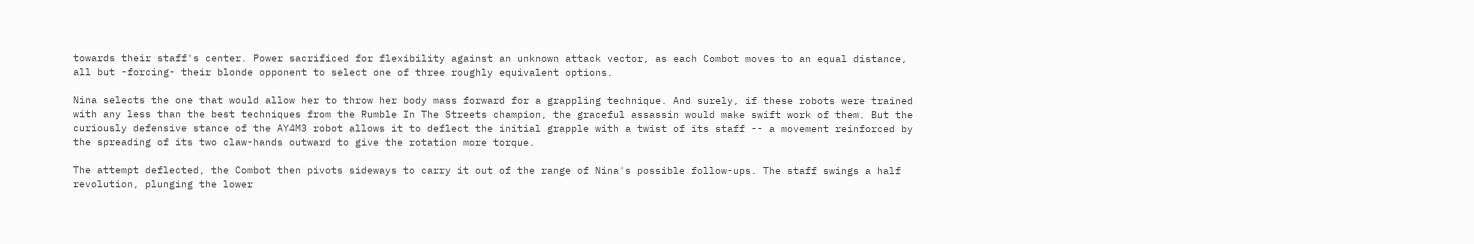towards their staff's center. Power sacrificed for flexibility against an unknown attack vector, as each Combot moves to an equal distance, all but -forcing- their blonde opponent to select one of three roughly equivalent options.

Nina selects the one that would allow her to throw her body mass forward for a grappling technique. And surely, if these robots were trained with any less than the best techniques from the Rumble In The Streets champion, the graceful assassin would make swift work of them. But the curiously defensive stance of the AY4M3 robot allows it to deflect the initial grapple with a twist of its staff -- a movement reinforced by the spreading of its two claw-hands outward to give the rotation more torque.

The attempt deflected, the Combot then pivots sideways to carry it out of the range of Nina's possible follow-ups. The staff swings a half revolution, plunging the lower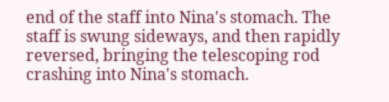end of the staff into Nina's stomach. The staff is swung sideways, and then rapidly reversed, bringing the telescoping rod crashing into Nina's stomach.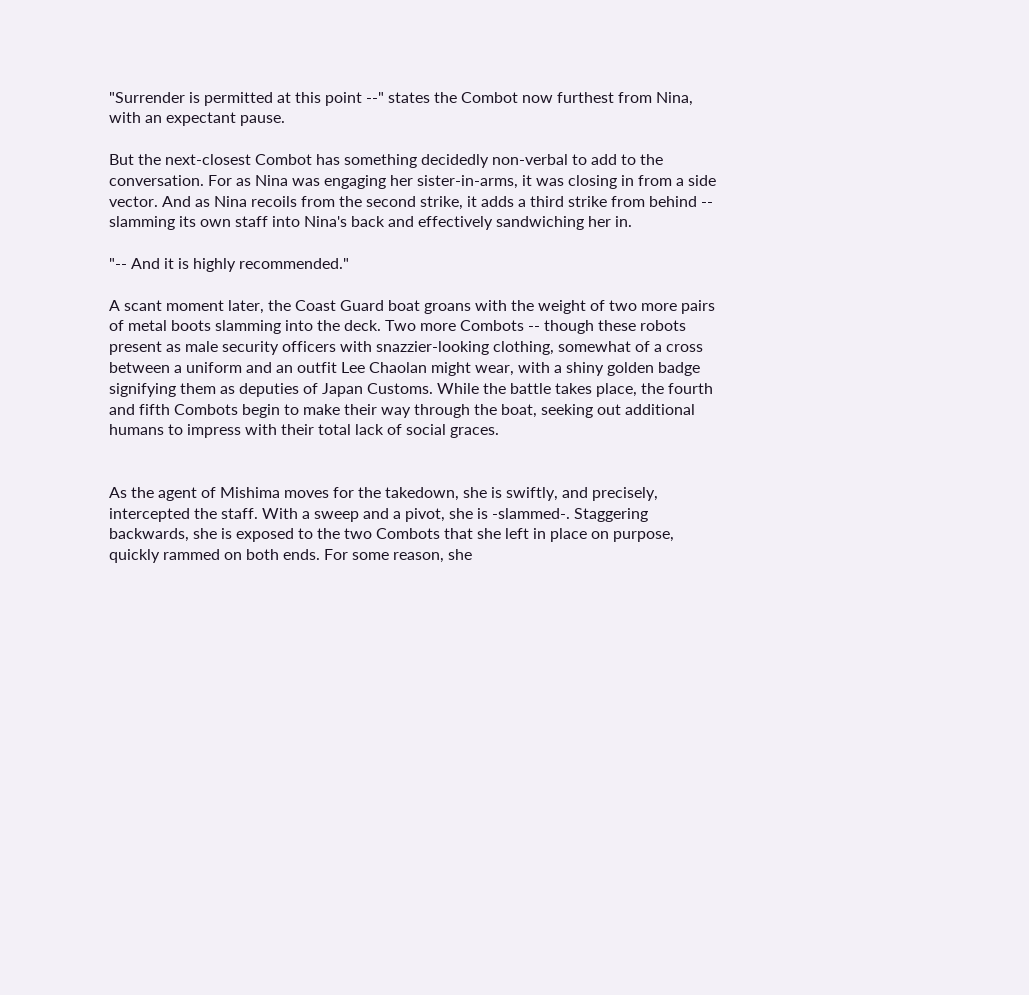"Surrender is permitted at this point --" states the Combot now furthest from Nina, with an expectant pause.

But the next-closest Combot has something decidedly non-verbal to add to the conversation. For as Nina was engaging her sister-in-arms, it was closing in from a side vector. And as Nina recoils from the second strike, it adds a third strike from behind -- slamming its own staff into Nina's back and effectively sandwiching her in.

"-- And it is highly recommended."

A scant moment later, the Coast Guard boat groans with the weight of two more pairs of metal boots slamming into the deck. Two more Combots -- though these robots present as male security officers with snazzier-looking clothing, somewhat of a cross between a uniform and an outfit Lee Chaolan might wear, with a shiny golden badge signifying them as deputies of Japan Customs. While the battle takes place, the fourth and fifth Combots begin to make their way through the boat, seeking out additional humans to impress with their total lack of social graces.


As the agent of Mishima moves for the takedown, she is swiftly, and precisely, intercepted the staff. With a sweep and a pivot, she is -slammed-. Staggering backwards, she is exposed to the two Combots that she left in place on purpose, quickly rammed on both ends. For some reason, she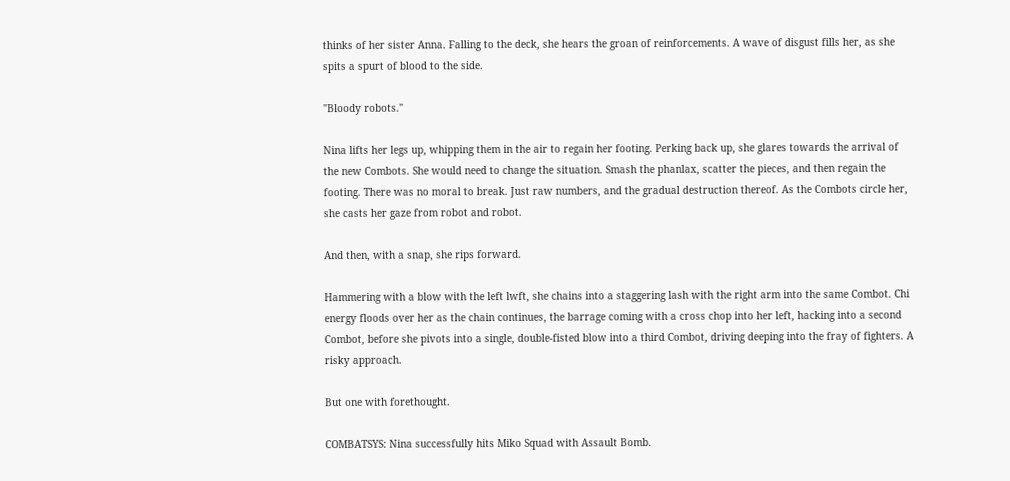thinks of her sister Anna. Falling to the deck, she hears the groan of reinforcements. A wave of disgust fills her, as she spits a spurt of blood to the side.

"Bloody robots."

Nina lifts her legs up, whipping them in the air to regain her footing. Perking back up, she glares towards the arrival of the new Combots. She would need to change the situation. Smash the phanlax, scatter the pieces, and then regain the footing. There was no moral to break. Just raw numbers, and the gradual destruction thereof. As the Combots circle her, she casts her gaze from robot and robot.

And then, with a snap, she rips forward.

Hammering with a blow with the left lwft, she chains into a staggering lash with the right arm into the same Combot. Chi energy floods over her as the chain continues, the barrage coming with a cross chop into her left, hacking into a second Combot, before she pivots into a single, double-fisted blow into a third Combot, driving deeping into the fray of fighters. A risky approach.

But one with forethought.

COMBATSYS: Nina successfully hits Miko Squad with Assault Bomb.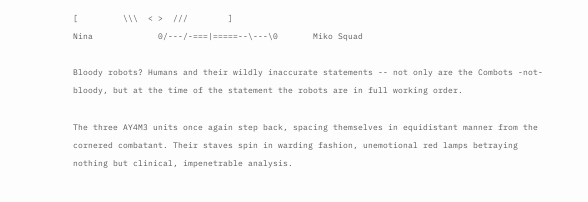[         \\\  < >  ///        ]
Nina             0/---/-===|=====--\---\0       Miko Squad

Bloody robots? Humans and their wildly inaccurate statements -- not only are the Combots -not- bloody, but at the time of the statement the robots are in full working order.

The three AY4M3 units once again step back, spacing themselves in equidistant manner from the cornered combatant. Their staves spin in warding fashion, unemotional red lamps betraying nothing but clinical, impenetrable analysis.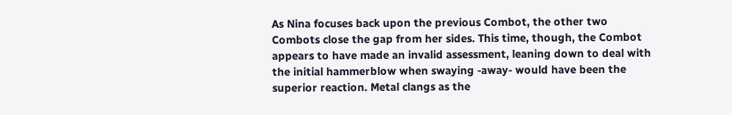As Nina focuses back upon the previous Combot, the other two Combots close the gap from her sides. This time, though, the Combot appears to have made an invalid assessment, leaning down to deal with the initial hammerblow when swaying -away- would have been the superior reaction. Metal clangs as the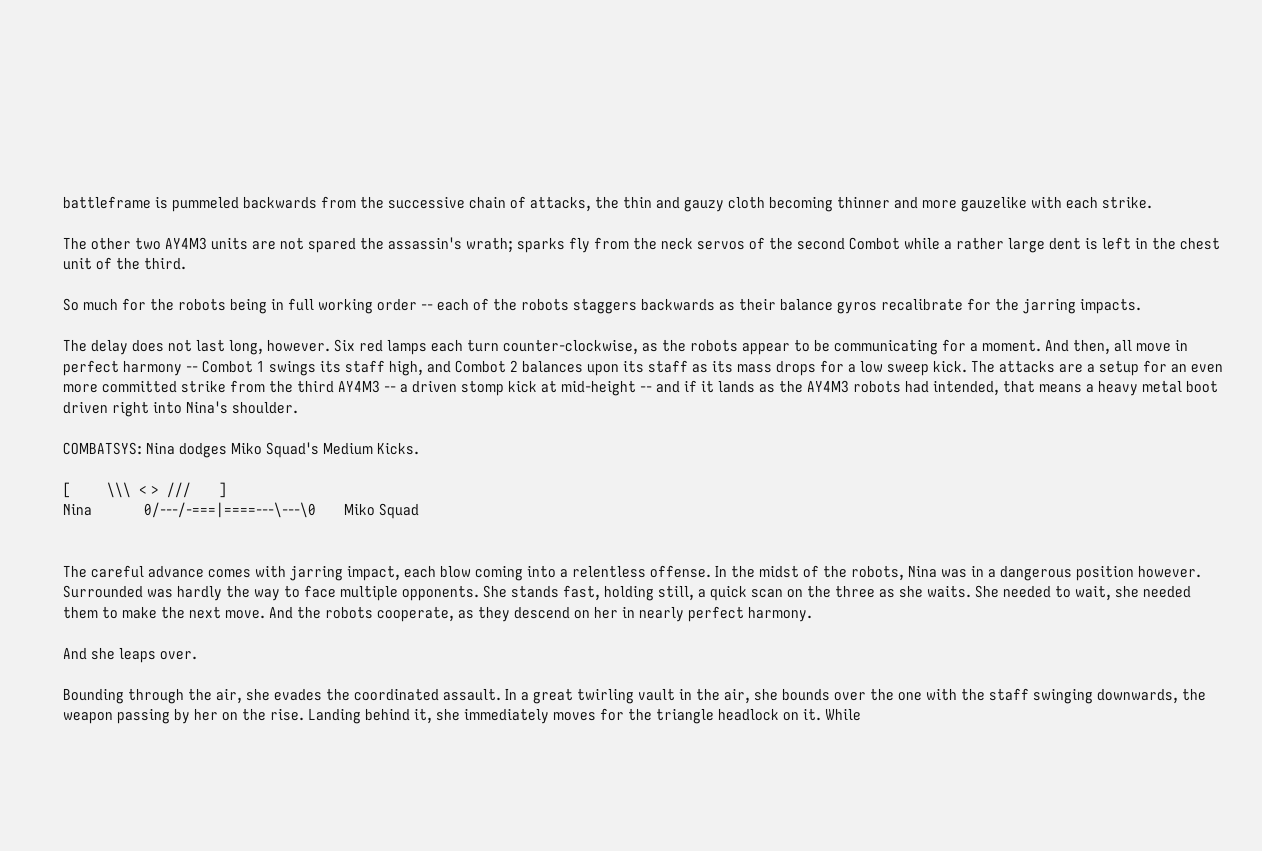battleframe is pummeled backwards from the successive chain of attacks, the thin and gauzy cloth becoming thinner and more gauzelike with each strike.

The other two AY4M3 units are not spared the assassin's wrath; sparks fly from the neck servos of the second Combot while a rather large dent is left in the chest unit of the third.

So much for the robots being in full working order -- each of the robots staggers backwards as their balance gyros recalibrate for the jarring impacts.

The delay does not last long, however. Six red lamps each turn counter-clockwise, as the robots appear to be communicating for a moment. And then, all move in perfect harmony -- Combot 1 swings its staff high, and Combot 2 balances upon its staff as its mass drops for a low sweep kick. The attacks are a setup for an even more committed strike from the third AY4M3 -- a driven stomp kick at mid-height -- and if it lands as the AY4M3 robots had intended, that means a heavy metal boot driven right into Nina's shoulder.

COMBATSYS: Nina dodges Miko Squad's Medium Kicks.

[         \\\  < >  ///       ]
Nina             0/---/-===|====---\---\0       Miko Squad


The careful advance comes with jarring impact, each blow coming into a relentless offense. In the midst of the robots, Nina was in a dangerous position however. Surrounded was hardly the way to face multiple opponents. She stands fast, holding still, a quick scan on the three as she waits. She needed to wait, she needed them to make the next move. And the robots cooperate, as they descend on her in nearly perfect harmony.

And she leaps over.

Bounding through the air, she evades the coordinated assault. In a great twirling vault in the air, she bounds over the one with the staff swinging downwards, the weapon passing by her on the rise. Landing behind it, she immediately moves for the triangle headlock on it. While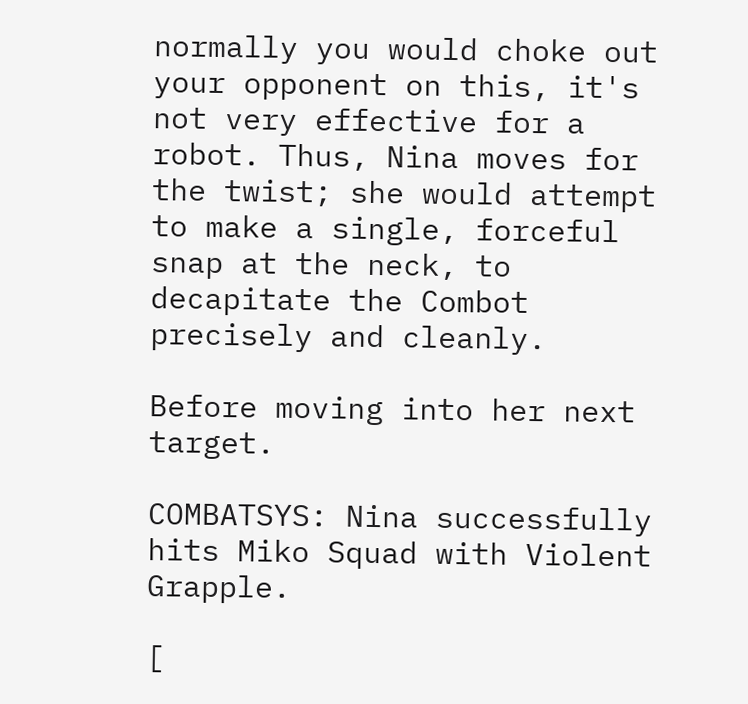normally you would choke out your opponent on this, it's not very effective for a robot. Thus, Nina moves for the twist; she would attempt to make a single, forceful snap at the neck, to decapitate the Combot precisely and cleanly.

Before moving into her next target.

COMBATSYS: Nina successfully hits Miko Squad with Violent Grapple.

[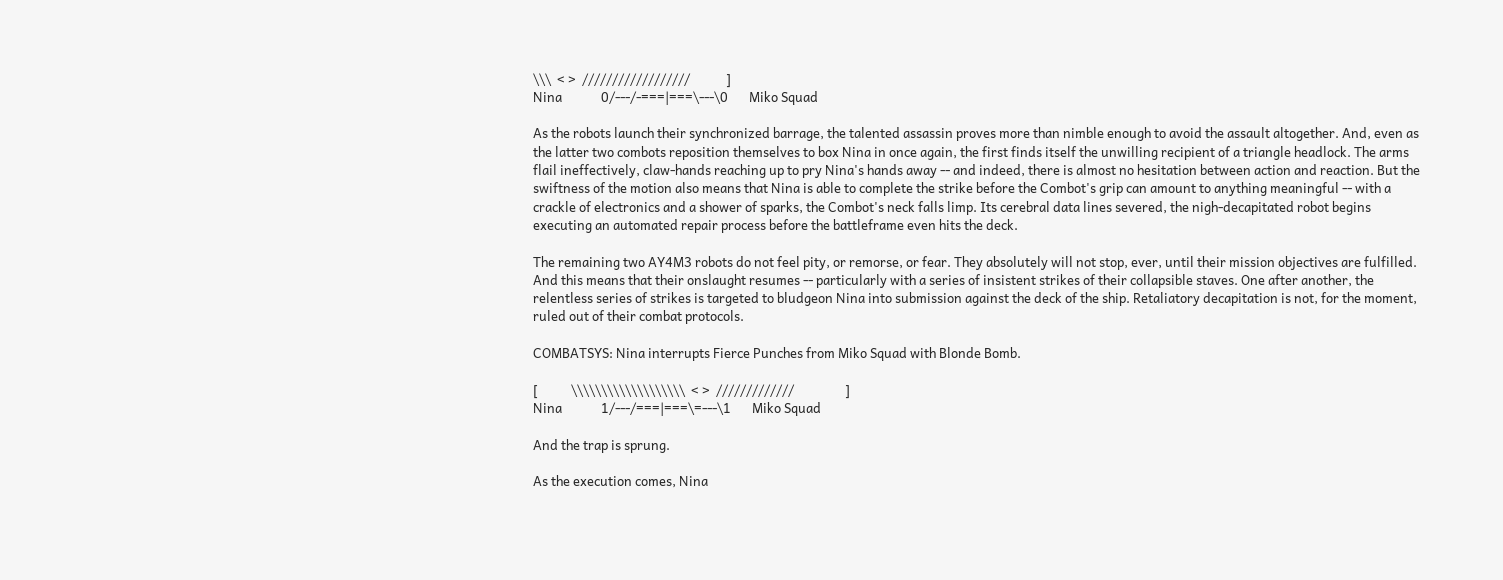\\\  < >  //////////////////            ]
Nina             0/---/-===|===\---\0       Miko Squad

As the robots launch their synchronized barrage, the talented assassin proves more than nimble enough to avoid the assault altogether. And, even as the latter two combots reposition themselves to box Nina in once again, the first finds itself the unwilling recipient of a triangle headlock. The arms flail ineffectively, claw-hands reaching up to pry Nina's hands away -- and indeed, there is almost no hesitation between action and reaction. But the swiftness of the motion also means that Nina is able to complete the strike before the Combot's grip can amount to anything meaningful -- with a crackle of electronics and a shower of sparks, the Combot's neck falls limp. Its cerebral data lines severed, the nigh-decapitated robot begins executing an automated repair process before the battleframe even hits the deck.

The remaining two AY4M3 robots do not feel pity, or remorse, or fear. They absolutely will not stop, ever, until their mission objectives are fulfilled. And this means that their onslaught resumes -- particularly with a series of insistent strikes of their collapsible staves. One after another, the relentless series of strikes is targeted to bludgeon Nina into submission against the deck of the ship. Retaliatory decapitation is not, for the moment, ruled out of their combat protocols.

COMBATSYS: Nina interrupts Fierce Punches from Miko Squad with Blonde Bomb.

[           \\\\\\\\\\\\\\\\\\\  < >  /////////////                 ]
Nina             1/---/===|===\=---\1       Miko Squad

And the trap is sprung.

As the execution comes, Nina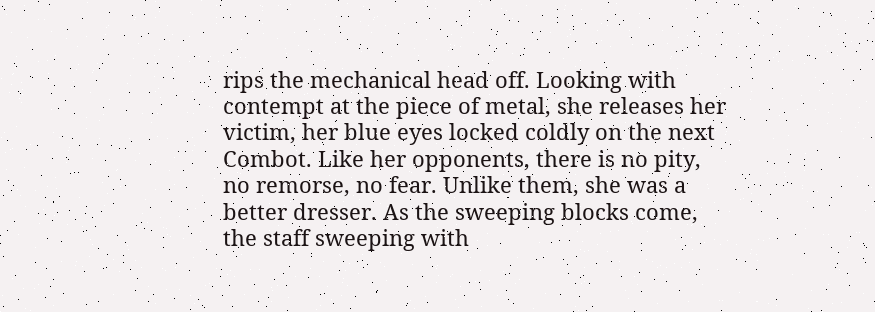rips the mechanical head off. Looking with contempt at the piece of metal, she releases her victim, her blue eyes locked coldly on the next Combot. Like her opponents, there is no pity, no remorse, no fear. Unlike them, she was a better dresser. As the sweeping blocks come, the staff sweeping with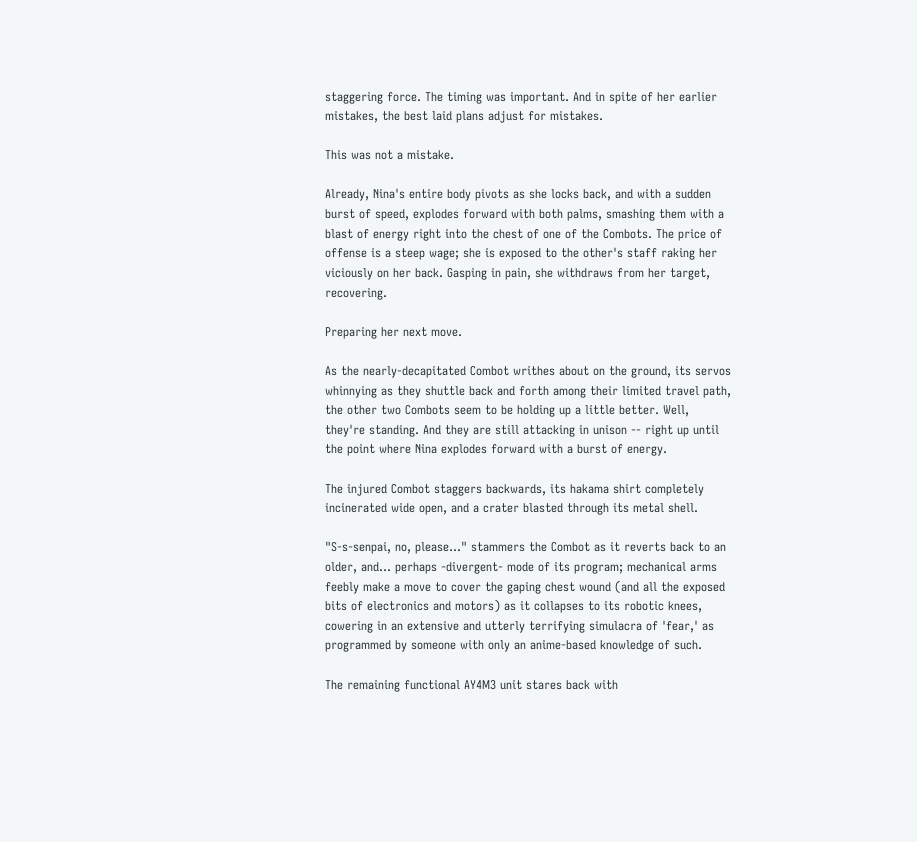staggering force. The timing was important. And in spite of her earlier mistakes, the best laid plans adjust for mistakes.

This was not a mistake.

Already, Nina's entire body pivots as she locks back, and with a sudden burst of speed, explodes forward with both palms, smashing them with a blast of energy right into the chest of one of the Combots. The price of offense is a steep wage; she is exposed to the other's staff raking her viciously on her back. Gasping in pain, she withdraws from her target, recovering.

Preparing her next move.

As the nearly-decapitated Combot writhes about on the ground, its servos whinnying as they shuttle back and forth among their limited travel path, the other two Combots seem to be holding up a little better. Well, they're standing. And they are still attacking in unison -- right up until the point where Nina explodes forward with a burst of energy.

The injured Combot staggers backwards, its hakama shirt completely incinerated wide open, and a crater blasted through its metal shell.

"S-s-senpai, no, please..." stammers the Combot as it reverts back to an older, and... perhaps -divergent- mode of its program; mechanical arms feebly make a move to cover the gaping chest wound (and all the exposed bits of electronics and motors) as it collapses to its robotic knees, cowering in an extensive and utterly terrifying simulacra of 'fear,' as programmed by someone with only an anime-based knowledge of such.

The remaining functional AY4M3 unit stares back with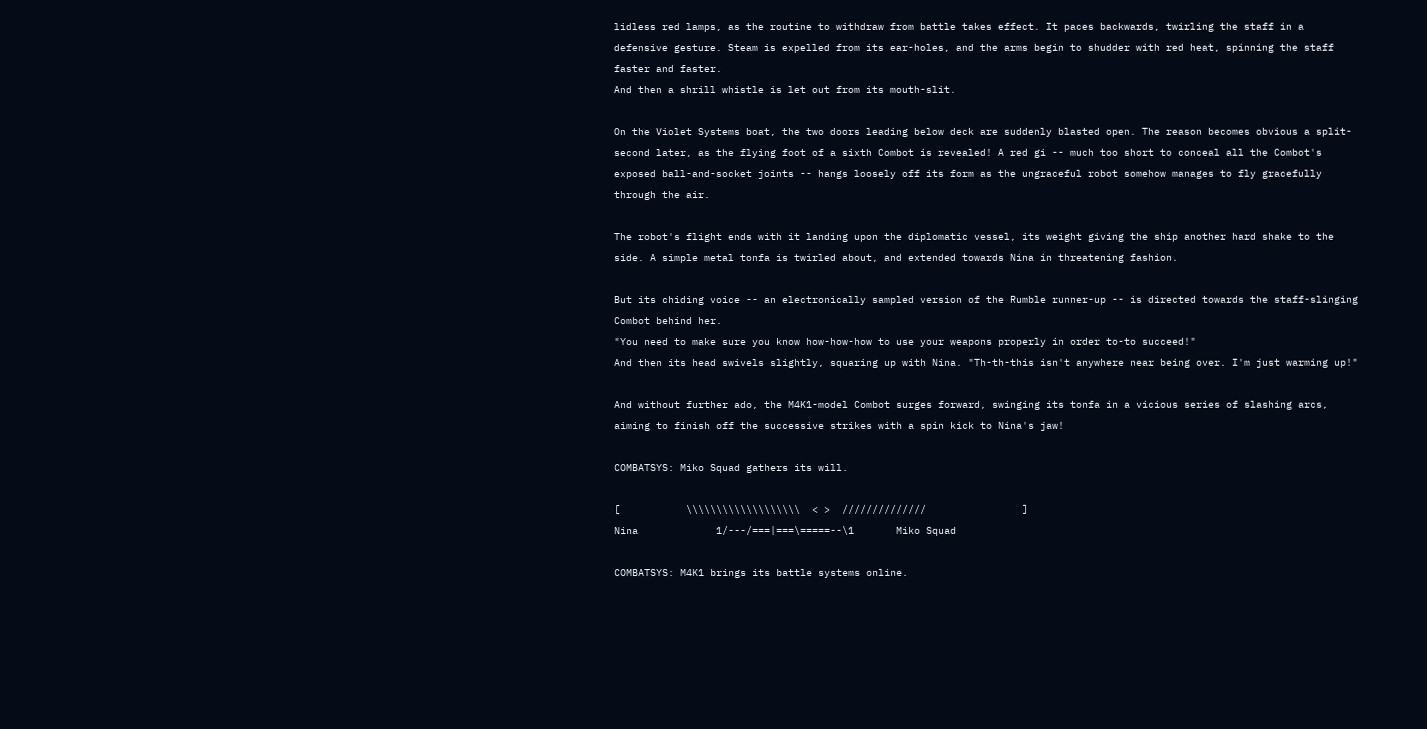lidless red lamps, as the routine to withdraw from battle takes effect. It paces backwards, twirling the staff in a defensive gesture. Steam is expelled from its ear-holes, and the arms begin to shudder with red heat, spinning the staff faster and faster.
And then a shrill whistle is let out from its mouth-slit.

On the Violet Systems boat, the two doors leading below deck are suddenly blasted open. The reason becomes obvious a split-second later, as the flying foot of a sixth Combot is revealed! A red gi -- much too short to conceal all the Combot's exposed ball-and-socket joints -- hangs loosely off its form as the ungraceful robot somehow manages to fly gracefully through the air.

The robot's flight ends with it landing upon the diplomatic vessel, its weight giving the ship another hard shake to the side. A simple metal tonfa is twirled about, and extended towards Nina in threatening fashion.

But its chiding voice -- an electronically sampled version of the Rumble runner-up -- is directed towards the staff-slinging Combot behind her.
"You need to make sure you know how-how-how to use your weapons properly in order to-to succeed!"
And then its head swivels slightly, squaring up with Nina. "Th-th-this isn't anywhere near being over. I'm just warming up!"

And without further ado, the M4K1-model Combot surges forward, swinging its tonfa in a vicious series of slashing arcs, aiming to finish off the successive strikes with a spin kick to Nina's jaw!

COMBATSYS: Miko Squad gathers its will.

[           \\\\\\\\\\\\\\\\\\\  < >  //////////////                ]
Nina             1/---/===|===\=====--\1       Miko Squad

COMBATSYS: M4K1 brings its battle systems online.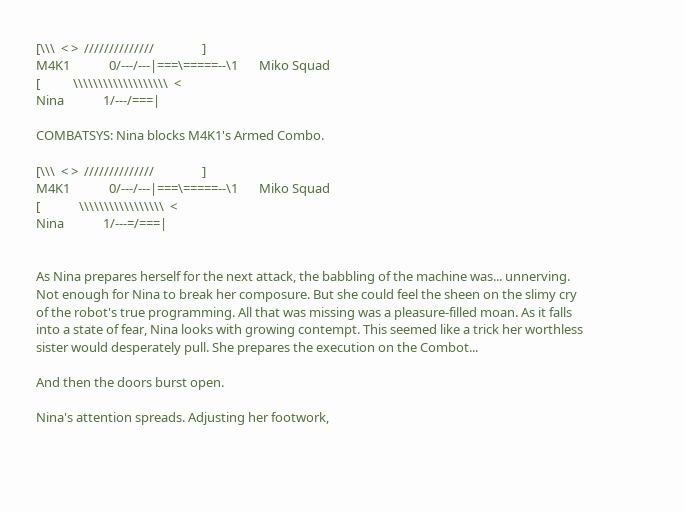[\\\  < >  //////////////                ]
M4K1             0/---/---|===\=====--\1       Miko Squad
[           \\\\\\\\\\\\\\\\\\\  <
Nina             1/---/===|

COMBATSYS: Nina blocks M4K1's Armed Combo.

[\\\  < >  //////////////                ]
M4K1             0/---/---|===\=====--\1       Miko Squad
[             \\\\\\\\\\\\\\\\\  <
Nina             1/---=/===|


As Nina prepares herself for the next attack, the babbling of the machine was... unnerving. Not enough for Nina to break her composure. But she could feel the sheen on the slimy cry of the robot's true programming. All that was missing was a pleasure-filled moan. As it falls into a state of fear, Nina looks with growing contempt. This seemed like a trick her worthless sister would desperately pull. She prepares the execution on the Combot...

And then the doors burst open.

Nina's attention spreads. Adjusting her footwork,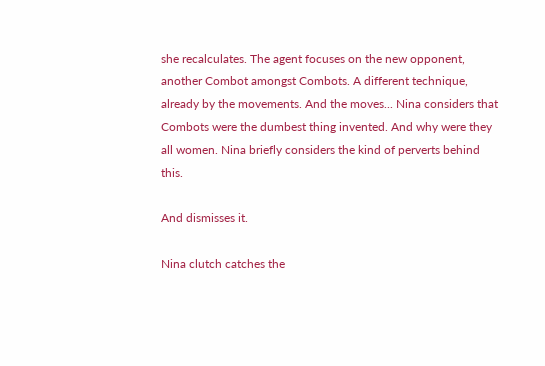she recalculates. The agent focuses on the new opponent, another Combot amongst Combots. A different technique, already by the movements. And the moves... Nina considers that Combots were the dumbest thing invented. And why were they all women. Nina briefly considers the kind of perverts behind this.

And dismisses it.

Nina clutch catches the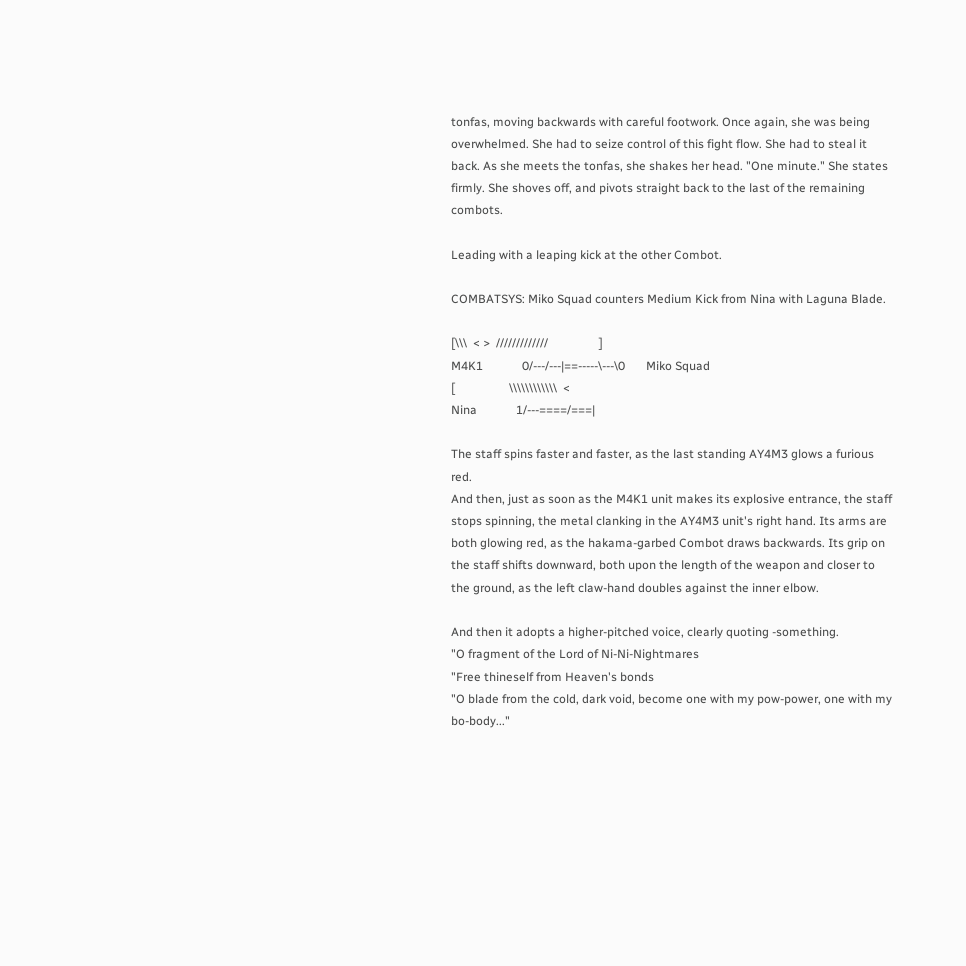tonfas, moving backwards with careful footwork. Once again, she was being overwhelmed. She had to seize control of this fight flow. She had to steal it back. As she meets the tonfas, she shakes her head. "One minute." She states firmly. She shoves off, and pivots straight back to the last of the remaining combots.

Leading with a leaping kick at the other Combot.

COMBATSYS: Miko Squad counters Medium Kick from Nina with Laguna Blade.

[\\\  < >  /////////////                 ]
M4K1             0/---/---|==-----\---\0       Miko Squad
[                  \\\\\\\\\\\\  <
Nina             1/---====/===|

The staff spins faster and faster, as the last standing AY4M3 glows a furious red.
And then, just as soon as the M4K1 unit makes its explosive entrance, the staff stops spinning, the metal clanking in the AY4M3 unit's right hand. Its arms are both glowing red, as the hakama-garbed Combot draws backwards. Its grip on the staff shifts downward, both upon the length of the weapon and closer to the ground, as the left claw-hand doubles against the inner elbow.

And then it adopts a higher-pitched voice, clearly quoting -something.
"O fragment of the Lord of Ni-Ni-Nightmares
"Free thineself from Heaven's bonds
"O blade from the cold, dark void, become one with my pow-power, one with my bo-body..."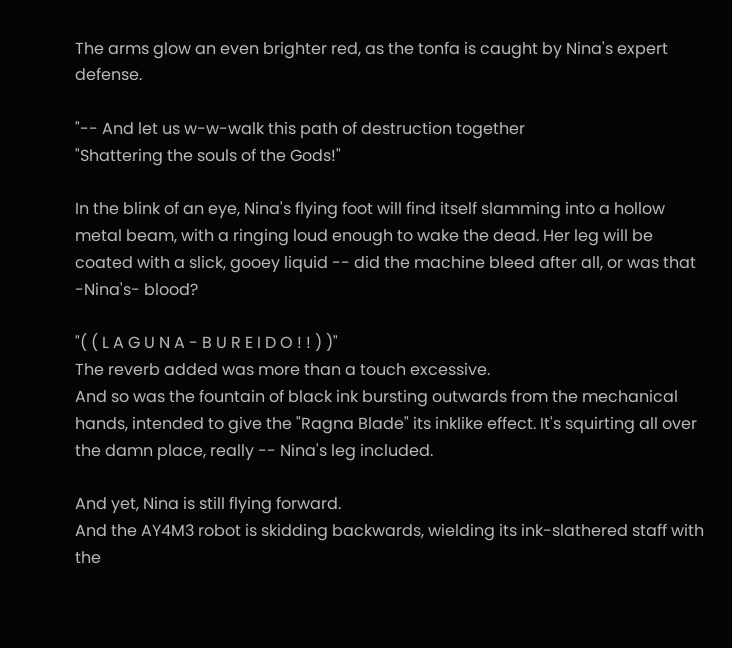The arms glow an even brighter red, as the tonfa is caught by Nina's expert defense.

"-- And let us w-w-walk this path of destruction together
"Shattering the souls of the Gods!"

In the blink of an eye, Nina's flying foot will find itself slamming into a hollow metal beam, with a ringing loud enough to wake the dead. Her leg will be coated with a slick, gooey liquid -- did the machine bleed after all, or was that -Nina's- blood?

"( ( L A G U N A - B U R E I D O ! ! ) )"
The reverb added was more than a touch excessive.
And so was the fountain of black ink bursting outwards from the mechanical hands, intended to give the "Ragna Blade" its inklike effect. It's squirting all over the damn place, really -- Nina's leg included.

And yet, Nina is still flying forward.
And the AY4M3 robot is skidding backwards, wielding its ink-slathered staff with the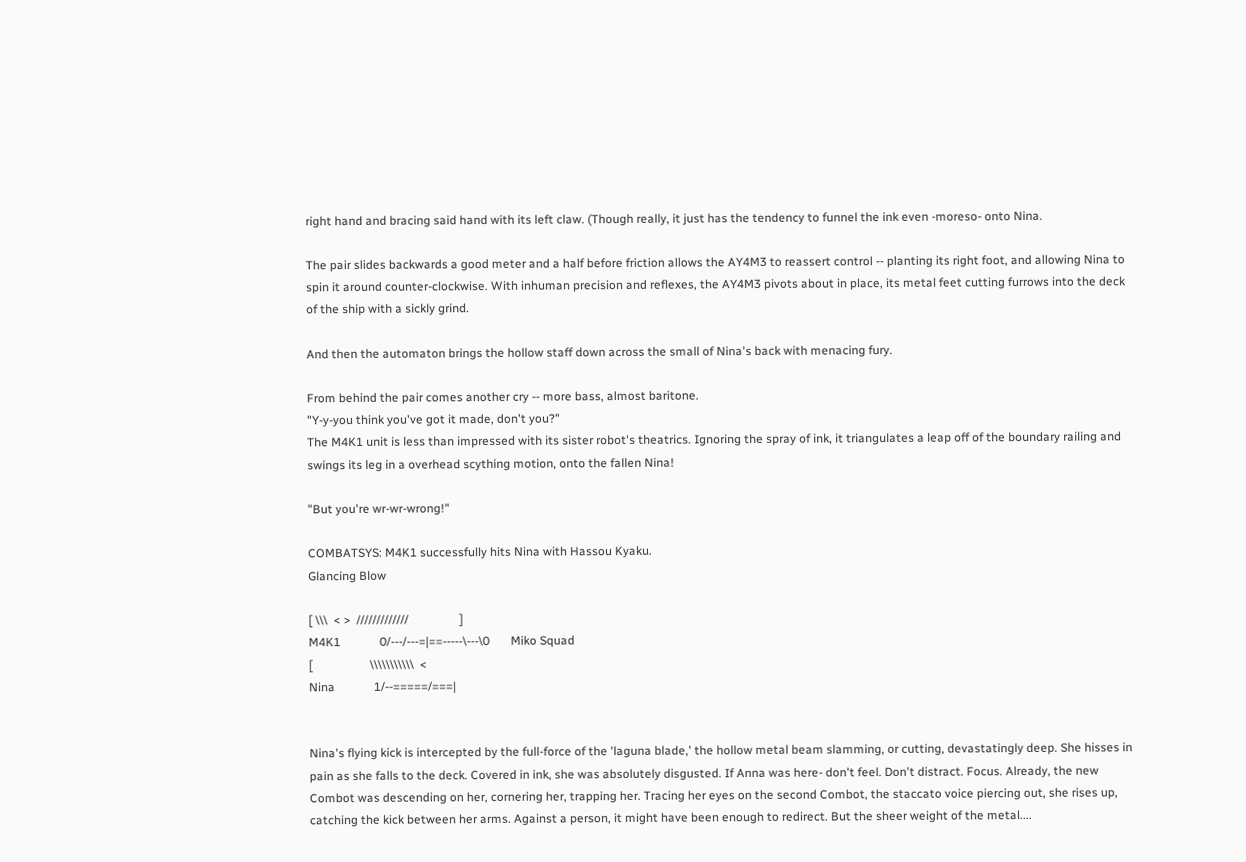right hand and bracing said hand with its left claw. (Though really, it just has the tendency to funnel the ink even -moreso- onto Nina.

The pair slides backwards a good meter and a half before friction allows the AY4M3 to reassert control -- planting its right foot, and allowing Nina to spin it around counter-clockwise. With inhuman precision and reflexes, the AY4M3 pivots about in place, its metal feet cutting furrows into the deck of the ship with a sickly grind.

And then the automaton brings the hollow staff down across the small of Nina's back with menacing fury.

From behind the pair comes another cry -- more bass, almost baritone.
"Y-y-you think you've got it made, don't you?"
The M4K1 unit is less than impressed with its sister robot's theatrics. Ignoring the spray of ink, it triangulates a leap off of the boundary railing and swings its leg in a overhead scything motion, onto the fallen Nina!

"But you're wr-wr-wrong!"

COMBATSYS: M4K1 successfully hits Nina with Hassou Kyaku.
Glancing Blow

[ \\\  < >  /////////////                 ]
M4K1             0/---/---=|==-----\---\0       Miko Squad
[                   \\\\\\\\\\\  <
Nina             1/--=====/===|


Nina's flying kick is intercepted by the full-force of the 'laguna blade,' the hollow metal beam slamming, or cutting, devastatingly deep. She hisses in pain as she falls to the deck. Covered in ink, she was absolutely disgusted. If Anna was here- don't feel. Don't distract. Focus. Already, the new Combot was descending on her, cornering her, trapping her. Tracing her eyes on the second Combot, the staccato voice piercing out, she rises up, catching the kick between her arms. Against a person, it might have been enough to redirect. But the sheer weight of the metal....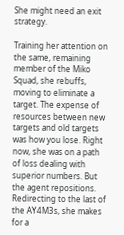She might need an exit strategy.

Training her attention on the same, remaining member of the Miko Squad, she rebuffs, moving to eliminate a target. The expense of resources between new targets and old targets was how you lose. Right now, she was on a path of loss dealing with superior numbers. But the agent repositions. Redirecting to the last of the AY4M3s, she makes for a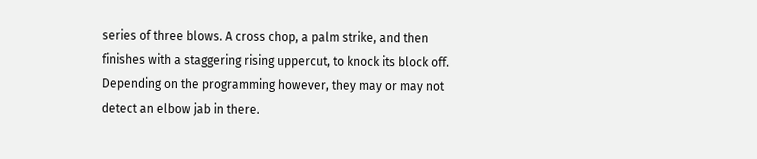series of three blows. A cross chop, a palm strike, and then finishes with a staggering rising uppercut, to knock its block off. Depending on the programming however, they may or may not detect an elbow jab in there.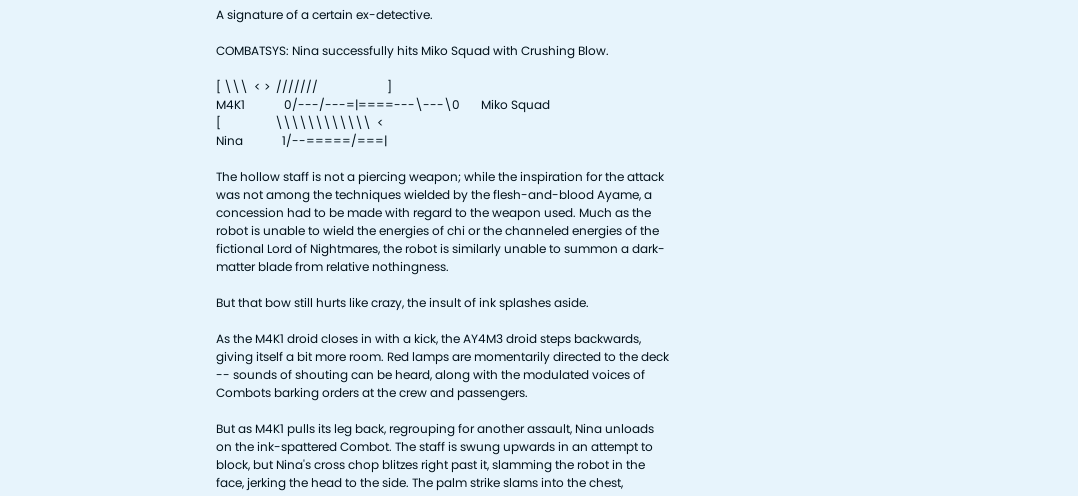A signature of a certain ex-detective.

COMBATSYS: Nina successfully hits Miko Squad with Crushing Blow.

[ \\\  < >  ///////                       ]
M4K1             0/---/---=|====---\---\0       Miko Squad
[                  \\\\\\\\\\\\  <
Nina             1/--=====/===|

The hollow staff is not a piercing weapon; while the inspiration for the attack was not among the techniques wielded by the flesh-and-blood Ayame, a concession had to be made with regard to the weapon used. Much as the robot is unable to wield the energies of chi or the channeled energies of the fictional Lord of Nightmares, the robot is similarly unable to summon a dark-matter blade from relative nothingness.

But that bow still hurts like crazy, the insult of ink splashes aside.

As the M4K1 droid closes in with a kick, the AY4M3 droid steps backwards, giving itself a bit more room. Red lamps are momentarily directed to the deck -- sounds of shouting can be heard, along with the modulated voices of Combots barking orders at the crew and passengers.

But as M4K1 pulls its leg back, regrouping for another assault, Nina unloads on the ink-spattered Combot. The staff is swung upwards in an attempt to block, but Nina's cross chop blitzes right past it, slamming the robot in the face, jerking the head to the side. The palm strike slams into the chest,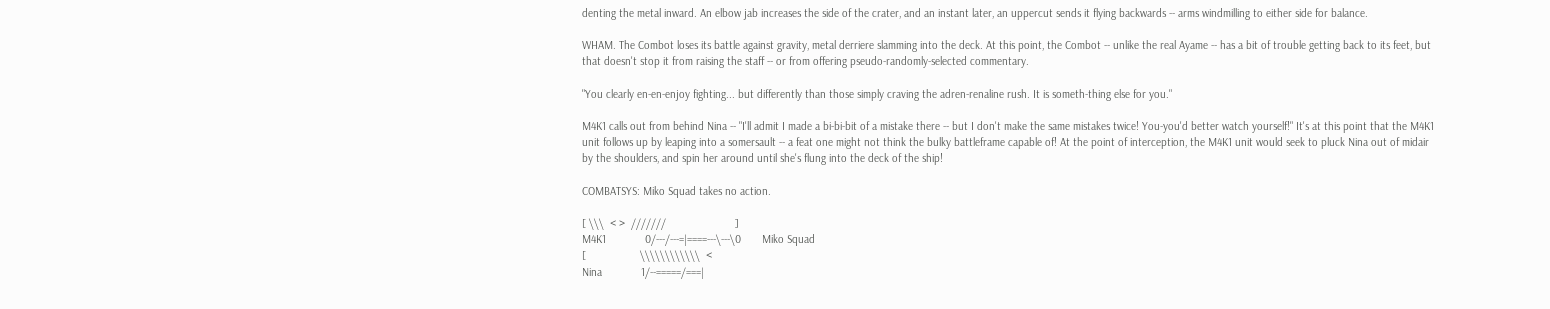denting the metal inward. An elbow jab increases the side of the crater, and an instant later, an uppercut sends it flying backwards -- arms windmilling to either side for balance.

WHAM. The Combot loses its battle against gravity, metal derriere slamming into the deck. At this point, the Combot -- unlike the real Ayame -- has a bit of trouble getting back to its feet, but that doesn't stop it from raising the staff -- or from offering pseudo-randomly-selected commentary.

"You clearly en-en-enjoy fighting... but differently than those simply craving the adren-renaline rush. It is someth-thing else for you."

M4K1 calls out from behind Nina -- "I'll admit I made a bi-bi-bit of a mistake there -- but I don't make the same mistakes twice! You-you'd better watch yourself!" It's at this point that the M4K1 unit follows up by leaping into a somersault -- a feat one might not think the bulky battleframe capable of! At the point of interception, the M4K1 unit would seek to pluck Nina out of midair by the shoulders, and spin her around until she's flung into the deck of the ship!

COMBATSYS: Miko Squad takes no action.

[ \\\  < >  ///////                       ]
M4K1             0/---/---=|====---\---\0       Miko Squad
[                  \\\\\\\\\\\\  <
Nina             1/--=====/===|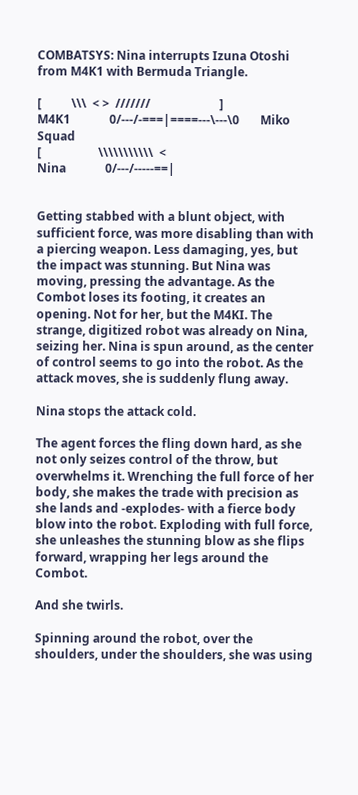COMBATSYS: Nina interrupts Izuna Otoshi from M4K1 with Bermuda Triangle.

[          \\\  < >  ///////                       ]
M4K1             0/---/-===|====---\---\0       Miko Squad
[                   \\\\\\\\\\\  <
Nina             0/---/-----==|


Getting stabbed with a blunt object, with sufficient force, was more disabling than with a piercing weapon. Less damaging, yes, but the impact was stunning. But Nina was moving, pressing the advantage. As the Combot loses its footing, it creates an opening. Not for her, but the M4KI. The strange, digitized robot was already on Nina, seizing her. Nina is spun around, as the center of control seems to go into the robot. As the attack moves, she is suddenly flung away.

Nina stops the attack cold.

The agent forces the fling down hard, as she not only seizes control of the throw, but overwhelms it. Wrenching the full force of her body, she makes the trade with precision as she lands and -explodes- with a fierce body blow into the robot. Exploding with full force, she unleashes the stunning blow as she flips forward, wrapping her legs around the Combot.

And she twirls.

Spinning around the robot, over the shoulders, under the shoulders, she was using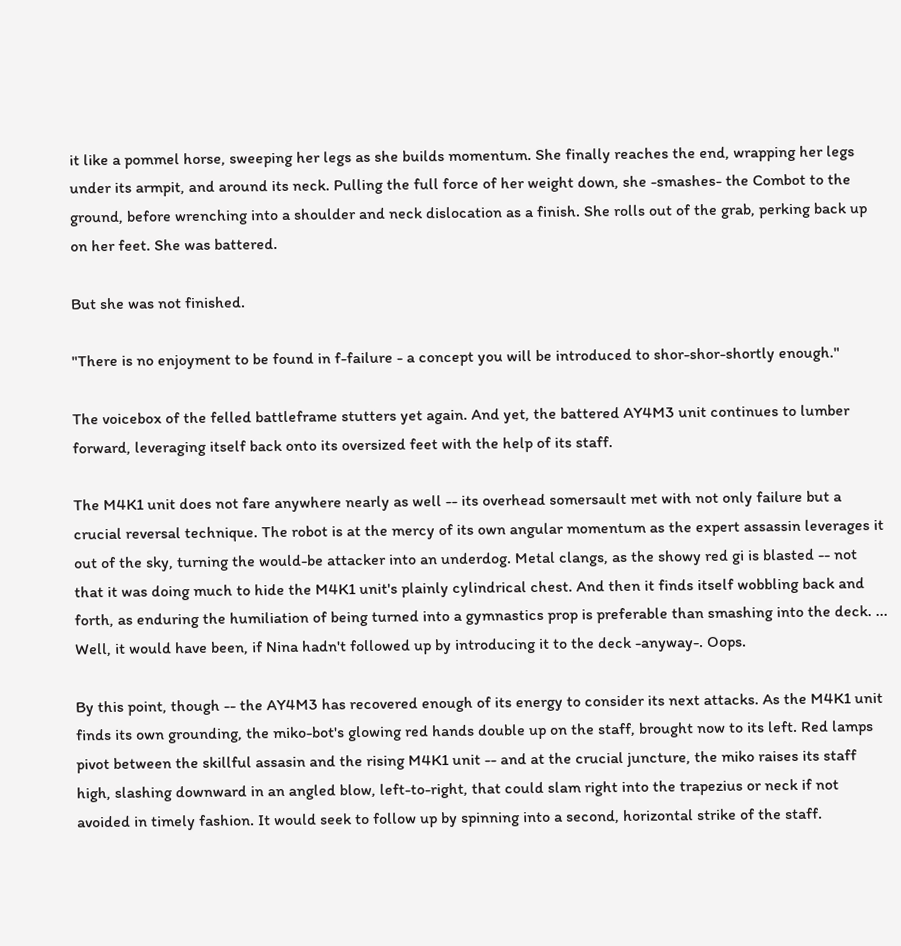it like a pommel horse, sweeping her legs as she builds momentum. She finally reaches the end, wrapping her legs under its armpit, and around its neck. Pulling the full force of her weight down, she -smashes- the Combot to the ground, before wrenching into a shoulder and neck dislocation as a finish. She rolls out of the grab, perking back up on her feet. She was battered.

But she was not finished.

"There is no enjoyment to be found in f-failure - a concept you will be introduced to shor-shor-shortly enough."

The voicebox of the felled battleframe stutters yet again. And yet, the battered AY4M3 unit continues to lumber forward, leveraging itself back onto its oversized feet with the help of its staff.

The M4K1 unit does not fare anywhere nearly as well -- its overhead somersault met with not only failure but a crucial reversal technique. The robot is at the mercy of its own angular momentum as the expert assassin leverages it out of the sky, turning the would-be attacker into an underdog. Metal clangs, as the showy red gi is blasted -- not that it was doing much to hide the M4K1 unit's plainly cylindrical chest. And then it finds itself wobbling back and forth, as enduring the humiliation of being turned into a gymnastics prop is preferable than smashing into the deck. ... Well, it would have been, if Nina hadn't followed up by introducing it to the deck -anyway-. Oops.

By this point, though -- the AY4M3 has recovered enough of its energy to consider its next attacks. As the M4K1 unit finds its own grounding, the miko-bot's glowing red hands double up on the staff, brought now to its left. Red lamps pivot between the skillful assasin and the rising M4K1 unit -- and at the crucial juncture, the miko raises its staff high, slashing downward in an angled blow, left-to-right, that could slam right into the trapezius or neck if not avoided in timely fashion. It would seek to follow up by spinning into a second, horizontal strike of the staff.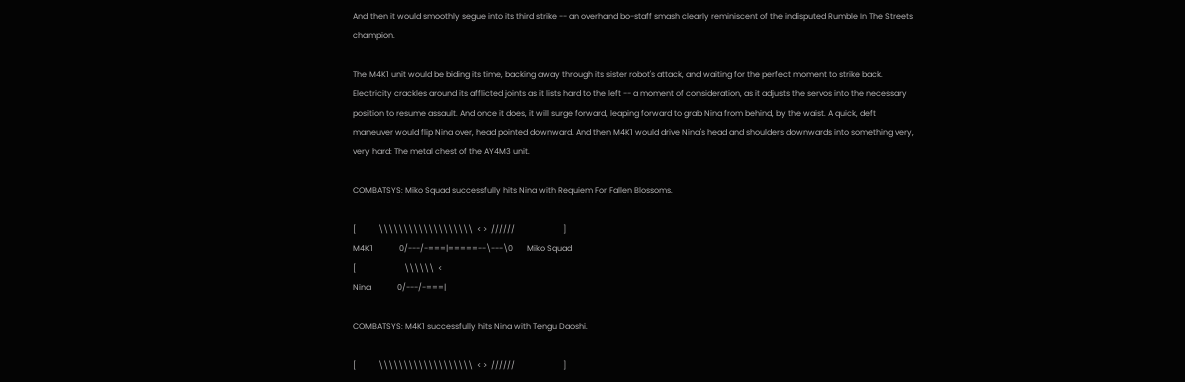And then it would smoothly segue into its third strike -- an overhand bo-staff smash clearly reminiscent of the indisputed Rumble In The Streets champion.

The M4K1 unit would be biding its time, backing away through its sister robot's attack, and waiting for the perfect moment to strike back. Electricity crackles around its afflicted joints as it lists hard to the left -- a moment of consideration, as it adjusts the servos into the necessary position to resume assault. And once it does, it will surge forward, leaping forward to grab Nina from behind, by the waist. A quick, deft maneuver would flip Nina over, head pointed downward. And then M4K1 would drive Nina's head and shoulders downwards into something very, very hard: The metal chest of the AY4M3 unit.

COMBATSYS: Miko Squad successfully hits Nina with Requiem For Fallen Blossoms.

[           \\\\\\\\\\\\\\\\\\\  < >  //////                        ]
M4K1             0/---/-===|=====--\---\0       Miko Squad
[                        \\\\\\  <
Nina             0/---/-===|

COMBATSYS: M4K1 successfully hits Nina with Tengu Daoshi.

[           \\\\\\\\\\\\\\\\\\\  < >  //////                        ]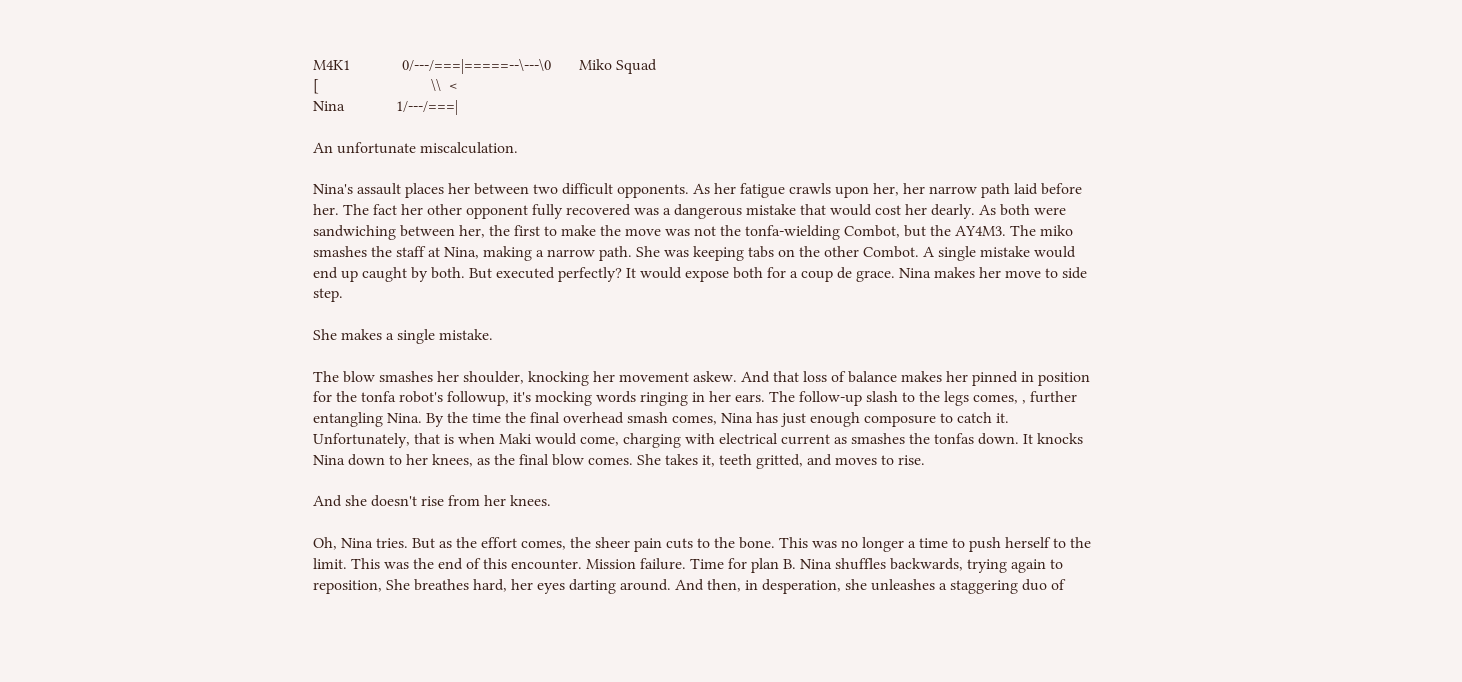M4K1             0/---/===|=====--\---\0       Miko Squad
[                            \\  <
Nina             1/---/===|

An unfortunate miscalculation.

Nina's assault places her between two difficult opponents. As her fatigue crawls upon her, her narrow path laid before her. The fact her other opponent fully recovered was a dangerous mistake that would cost her dearly. As both were sandwiching between her, the first to make the move was not the tonfa-wielding Combot, but the AY4M3. The miko smashes the staff at Nina, making a narrow path. She was keeping tabs on the other Combot. A single mistake would end up caught by both. But executed perfectly? It would expose both for a coup de grace. Nina makes her move to side step.

She makes a single mistake.

The blow smashes her shoulder, knocking her movement askew. And that loss of balance makes her pinned in position for the tonfa robot's followup, it's mocking words ringing in her ears. The follow-up slash to the legs comes, , further entangling Nina. By the time the final overhead smash comes, Nina has just enough composure to catch it. Unfortunately, that is when Maki would come, charging with electrical current as smashes the tonfas down. It knocks Nina down to her knees, as the final blow comes. She takes it, teeth gritted, and moves to rise.

And she doesn't rise from her knees.

Oh, Nina tries. But as the effort comes, the sheer pain cuts to the bone. This was no longer a time to push herself to the limit. This was the end of this encounter. Mission failure. Time for plan B. Nina shuffles backwards, trying again to reposition, She breathes hard, her eyes darting around. And then, in desperation, she unleashes a staggering duo of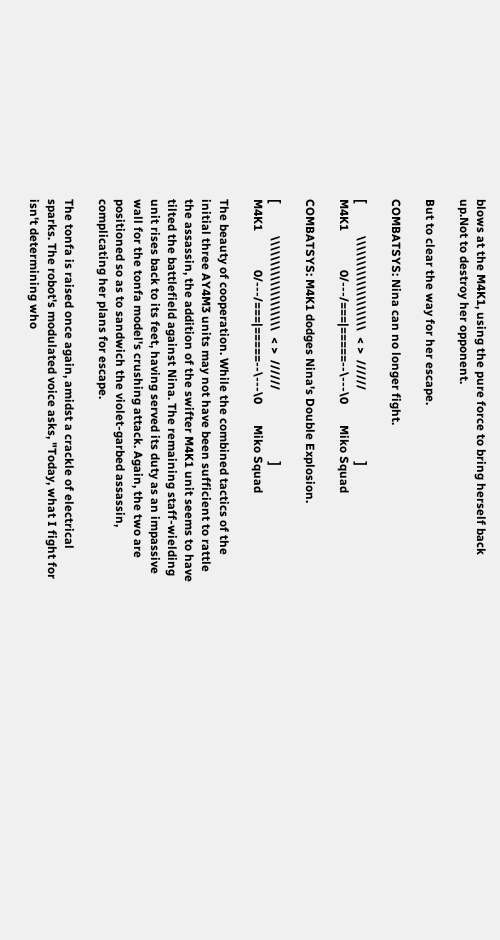blows at the M4K1, using the pure force to bring herself back up.Not to destroy her opponent.

But to clear the way for her escape.

COMBATSYS: Nina can no longer fight.

[           \\\\\\\\\\\\\\\\\\\  < >  //////                        ]
M4K1             0/---/===|=====--\---\0       Miko Squad

COMBATSYS: M4K1 dodges Nina's Double Explosion.

[           \\\\\\\\\\\\\\\\\\\  < >  //////                        ]
M4K1             0/---/===|=====--\---\0       Miko Squad

The beauty of cooperation. While the combined tactics of the initial three AY4M3 units may not have been sufficient to rattle the assassin, the addition of the swifter M4K1 unit seems to have tilted the battlefield against Nina. The remaining staff-wielding unit rises back to its feet, having served its duty as an impassive wall for the tonfa model's crushing attack. Again, the two are positioned so as to sandwich the violet-garbed assassin, complicating her plans for escape.

The tonfa is raised once again, amidst a crackle of electrical sparks. The robot's modulated voice asks, "Today, what I fight for isn't determining who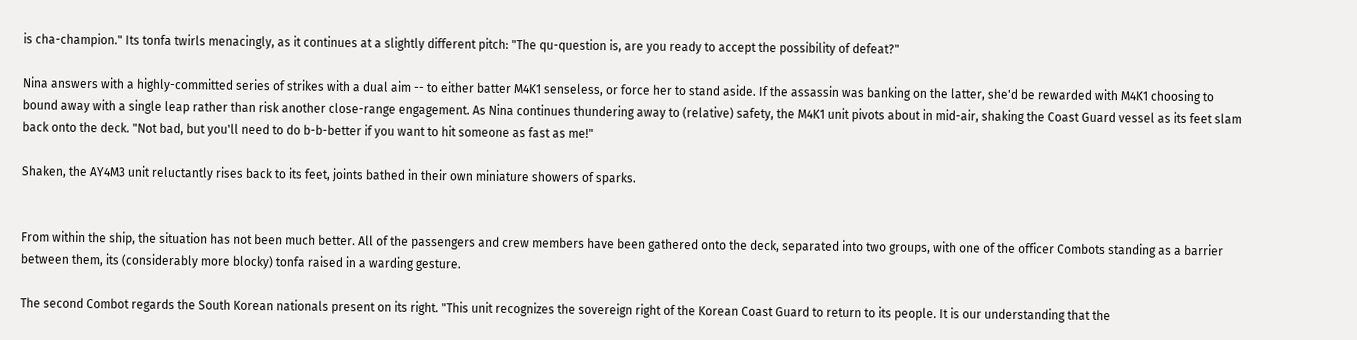is cha-champion." Its tonfa twirls menacingly, as it continues at a slightly different pitch: "The qu-question is, are you ready to accept the possibility of defeat?"

Nina answers with a highly-committed series of strikes with a dual aim -- to either batter M4K1 senseless, or force her to stand aside. If the assassin was banking on the latter, she'd be rewarded with M4K1 choosing to bound away with a single leap rather than risk another close-range engagement. As Nina continues thundering away to (relative) safety, the M4K1 unit pivots about in mid-air, shaking the Coast Guard vessel as its feet slam back onto the deck. "Not bad, but you'll need to do b-b-better if you want to hit someone as fast as me!"

Shaken, the AY4M3 unit reluctantly rises back to its feet, joints bathed in their own miniature showers of sparks.


From within the ship, the situation has not been much better. All of the passengers and crew members have been gathered onto the deck, separated into two groups, with one of the officer Combots standing as a barrier between them, its (considerably more blocky) tonfa raised in a warding gesture.

The second Combot regards the South Korean nationals present on its right. "This unit recognizes the sovereign right of the Korean Coast Guard to return to its people. It is our understanding that the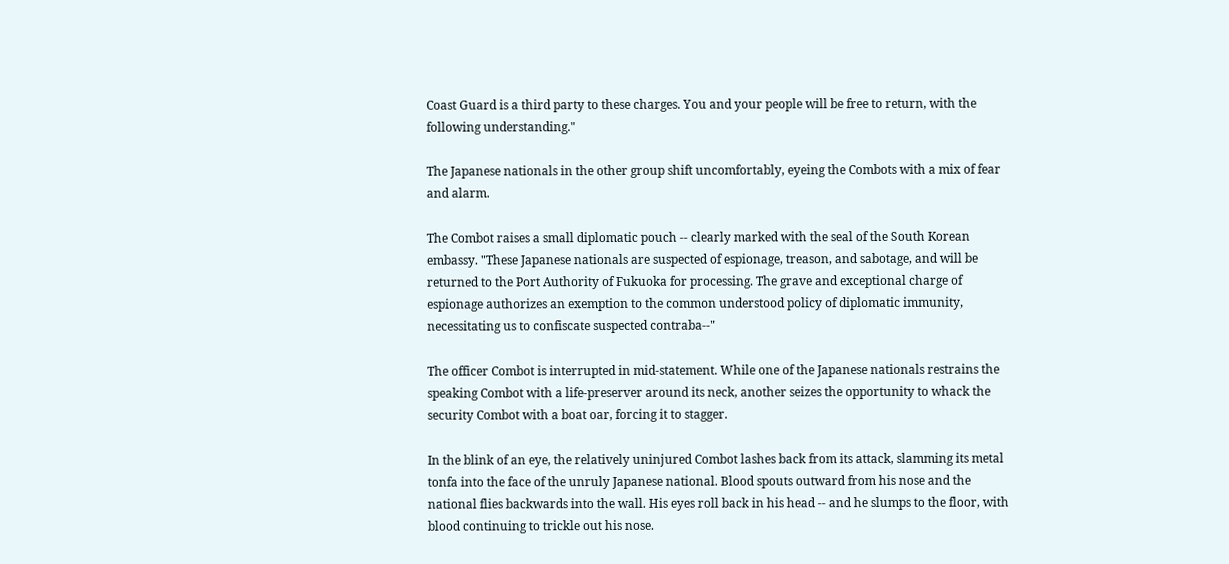Coast Guard is a third party to these charges. You and your people will be free to return, with the following understanding."

The Japanese nationals in the other group shift uncomfortably, eyeing the Combots with a mix of fear and alarm.

The Combot raises a small diplomatic pouch -- clearly marked with the seal of the South Korean embassy. "These Japanese nationals are suspected of espionage, treason, and sabotage, and will be returned to the Port Authority of Fukuoka for processing. The grave and exceptional charge of espionage authorizes an exemption to the common understood policy of diplomatic immunity, necessitating us to confiscate suspected contraba--"

The officer Combot is interrupted in mid-statement. While one of the Japanese nationals restrains the speaking Combot with a life-preserver around its neck, another seizes the opportunity to whack the security Combot with a boat oar, forcing it to stagger.

In the blink of an eye, the relatively uninjured Combot lashes back from its attack, slamming its metal tonfa into the face of the unruly Japanese national. Blood spouts outward from his nose and the national flies backwards into the wall. His eyes roll back in his head -- and he slumps to the floor, with blood continuing to trickle out his nose.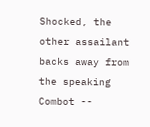Shocked, the other assailant backs away from the speaking Combot --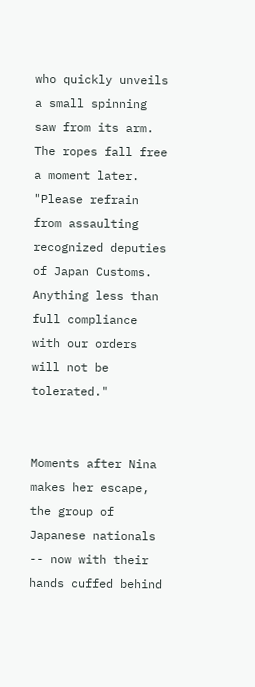who quickly unveils a small spinning saw from its arm.
The ropes fall free a moment later.
"Please refrain from assaulting recognized deputies of Japan Customs. Anything less than full compliance with our orders will not be tolerated."


Moments after Nina makes her escape, the group of Japanese nationals -- now with their hands cuffed behind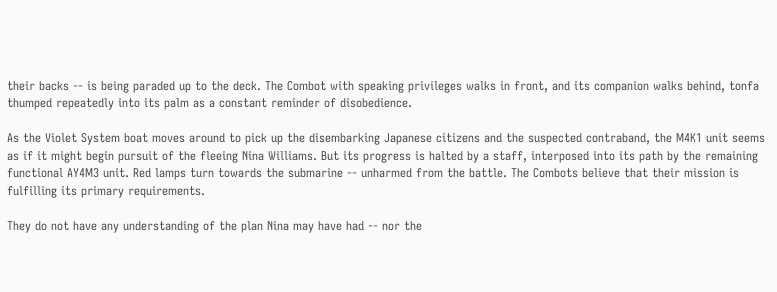their backs -- is being paraded up to the deck. The Combot with speaking privileges walks in front, and its companion walks behind, tonfa thumped repeatedly into its palm as a constant reminder of disobedience.

As the Violet System boat moves around to pick up the disembarking Japanese citizens and the suspected contraband, the M4K1 unit seems as if it might begin pursuit of the fleeing Nina Williams. But its progress is halted by a staff, interposed into its path by the remaining functional AY4M3 unit. Red lamps turn towards the submarine -- unharmed from the battle. The Combots believe that their mission is fulfilling its primary requirements.

They do not have any understanding of the plan Nina may have had -- nor the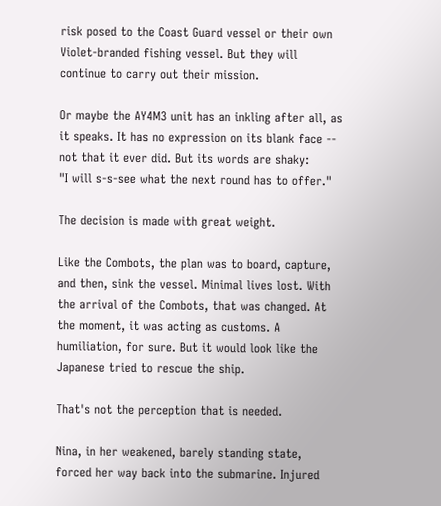risk posed to the Coast Guard vessel or their own Violet-branded fishing vessel. But they will continue to carry out their mission.

Or maybe the AY4M3 unit has an inkling after all, as it speaks. It has no expression on its blank face -- not that it ever did. But its words are shaky:
"I will s-s-see what the next round has to offer."

The decision is made with great weight.

Like the Combots, the plan was to board, capture, and then, sink the vessel. Minimal lives lost. With the arrival of the Combots, that was changed. At the moment, it was acting as customs. A humiliation, for sure. But it would look like the Japanese tried to rescue the ship.

That's not the perception that is needed.

Nina, in her weakened, barely standing state, forced her way back into the submarine. Injured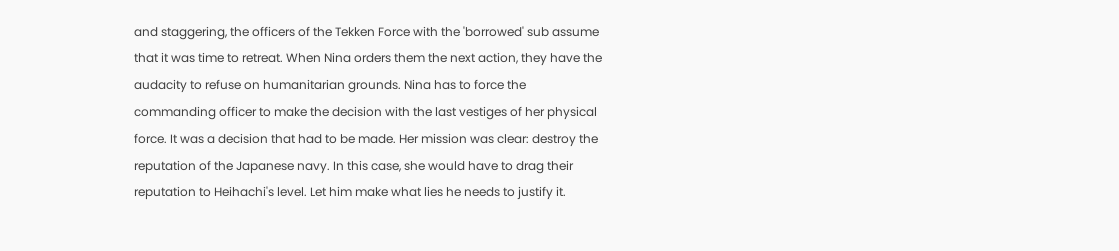and staggering, the officers of the Tekken Force with the 'borrowed' sub assume that it was time to retreat. When Nina orders them the next action, they have the audacity to refuse on humanitarian grounds. Nina has to force the commanding officer to make the decision with the last vestiges of her physical force. It was a decision that had to be made. Her mission was clear: destroy the reputation of the Japanese navy. In this case, she would have to drag their reputation to Heihachi's level. Let him make what lies he needs to justify it.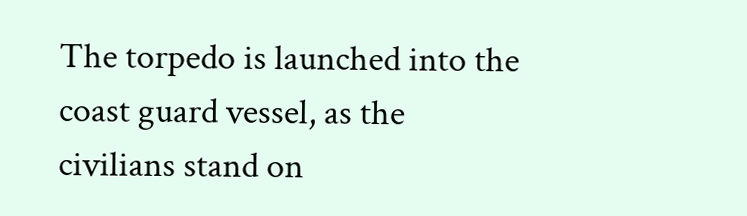The torpedo is launched into the coast guard vessel, as the civilians stand on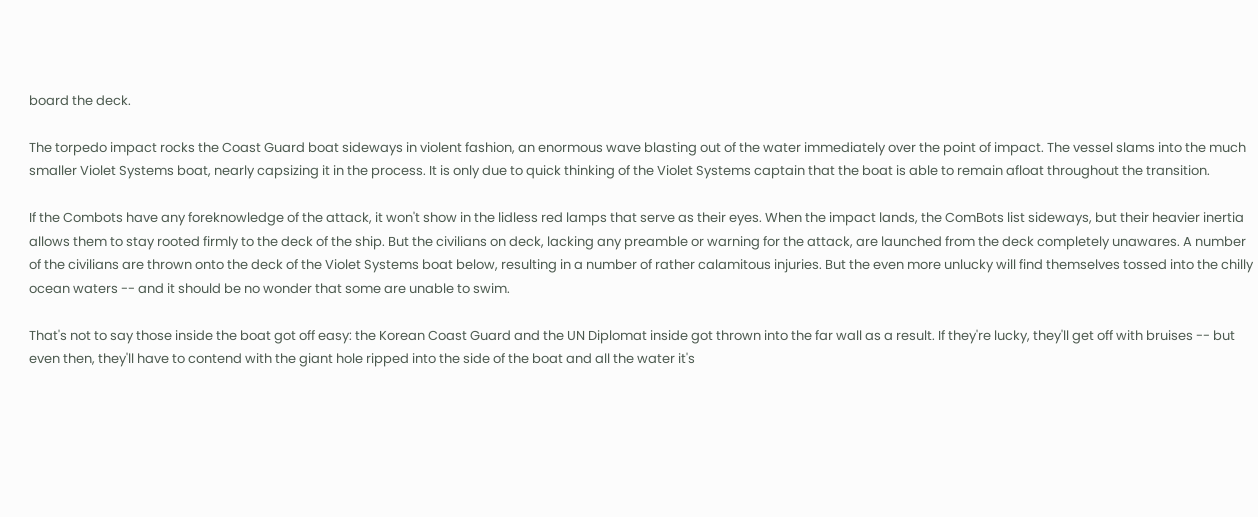board the deck.

The torpedo impact rocks the Coast Guard boat sideways in violent fashion, an enormous wave blasting out of the water immediately over the point of impact. The vessel slams into the much smaller Violet Systems boat, nearly capsizing it in the process. It is only due to quick thinking of the Violet Systems captain that the boat is able to remain afloat throughout the transition.

If the Combots have any foreknowledge of the attack, it won't show in the lidless red lamps that serve as their eyes. When the impact lands, the ComBots list sideways, but their heavier inertia allows them to stay rooted firmly to the deck of the ship. But the civilians on deck, lacking any preamble or warning for the attack, are launched from the deck completely unawares. A number of the civilians are thrown onto the deck of the Violet Systems boat below, resulting in a number of rather calamitous injuries. But the even more unlucky will find themselves tossed into the chilly ocean waters -- and it should be no wonder that some are unable to swim.

That's not to say those inside the boat got off easy: the Korean Coast Guard and the UN Diplomat inside got thrown into the far wall as a result. If they're lucky, they'll get off with bruises -- but even then, they'll have to contend with the giant hole ripped into the side of the boat and all the water it's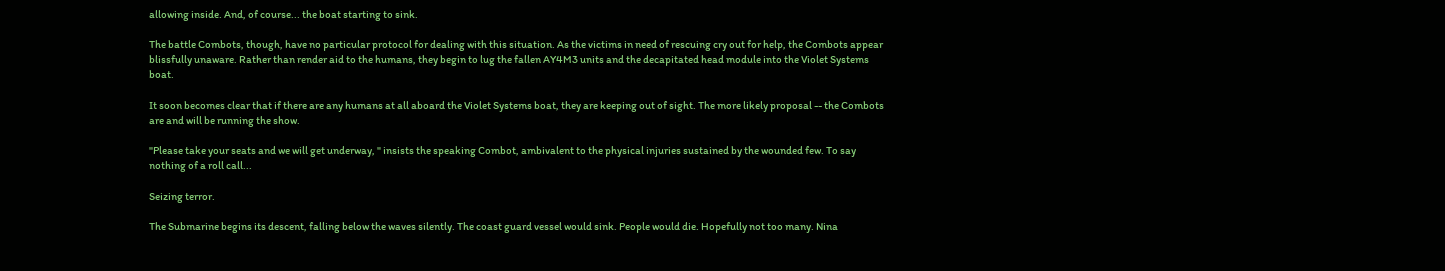allowing inside. And, of course... the boat starting to sink.

The battle Combots, though, have no particular protocol for dealing with this situation. As the victims in need of rescuing cry out for help, the Combots appear blissfully unaware. Rather than render aid to the humans, they begin to lug the fallen AY4M3 units and the decapitated head module into the Violet Systems boat.

It soon becomes clear that if there are any humans at all aboard the Violet Systems boat, they are keeping out of sight. The more likely proposal -- the Combots are and will be running the show.

"Please take your seats and we will get underway, " insists the speaking Combot, ambivalent to the physical injuries sustained by the wounded few. To say nothing of a roll call...

Seizing terror.

The Submarine begins its descent, falling below the waves silently. The coast guard vessel would sink. People would die. Hopefully not too many. Nina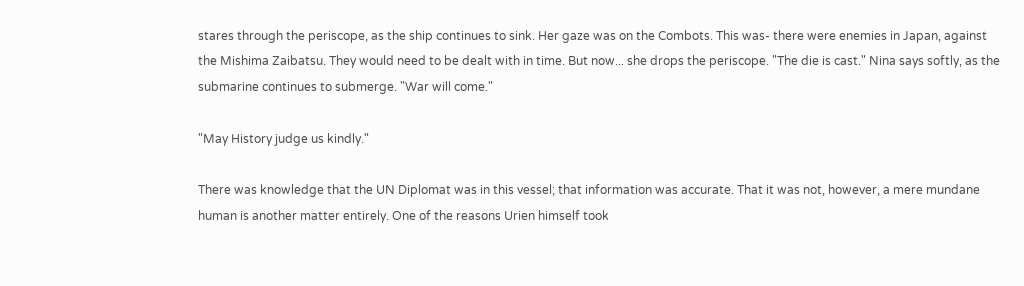stares through the periscope, as the ship continues to sink. Her gaze was on the Combots. This was- there were enemies in Japan, against the Mishima Zaibatsu. They would need to be dealt with in time. But now... she drops the periscope. "The die is cast." Nina says softly, as the submarine continues to submerge. "War will come."

"May History judge us kindly."

There was knowledge that the UN Diplomat was in this vessel; that information was accurate. That it was not, however, a mere mundane human is another matter entirely. One of the reasons Urien himself took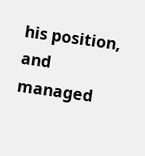his position, and managed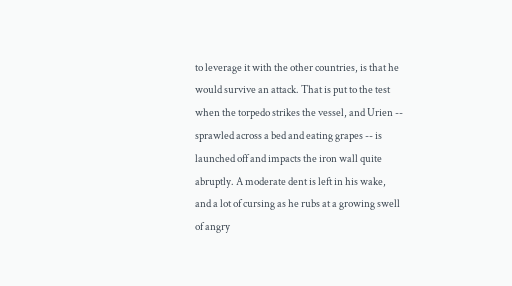to leverage it with the other countries, is that he would survive an attack. That is put to the test when the torpedo strikes the vessel, and Urien -- sprawled across a bed and eating grapes -- is launched off and impacts the iron wall quite abruptly. A moderate dent is left in his wake, and a lot of cursing as he rubs at a growing swell of angry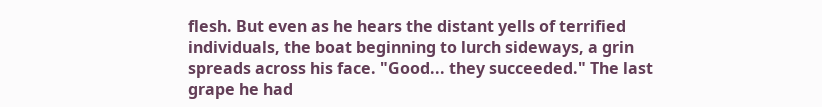flesh. But even as he hears the distant yells of terrified individuals, the boat beginning to lurch sideways, a grin spreads across his face. "Good... they succeeded." The last grape he had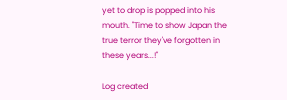yet to drop is popped into his mouth. "Time to show Japan the true terror they've forgotten in these years...!"

Log created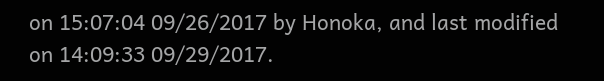on 15:07:04 09/26/2017 by Honoka, and last modified on 14:09:33 09/29/2017.